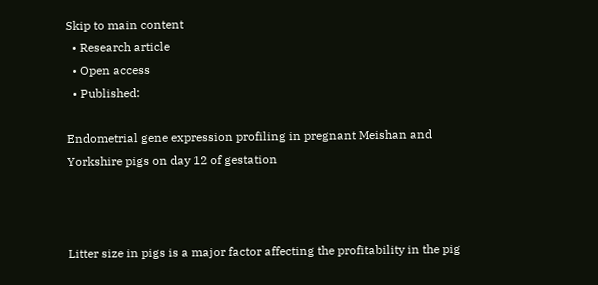Skip to main content
  • Research article
  • Open access
  • Published:

Endometrial gene expression profiling in pregnant Meishan and Yorkshire pigs on day 12 of gestation



Litter size in pigs is a major factor affecting the profitability in the pig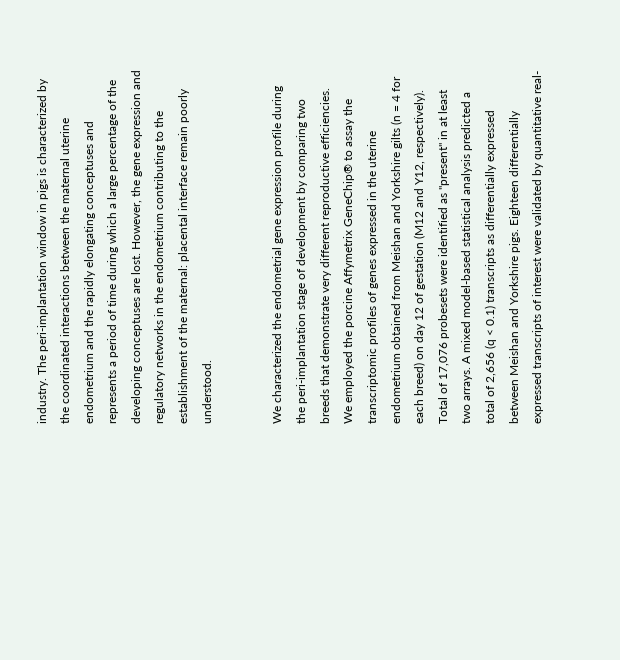industry. The peri-implantation window in pigs is characterized by the coordinated interactions between the maternal uterine endometrium and the rapidly elongating conceptuses and represents a period of time during which a large percentage of the developing conceptuses are lost. However, the gene expression and regulatory networks in the endometrium contributing to the establishment of the maternal: placental interface remain poorly understood.


We characterized the endometrial gene expression profile during the peri-implantation stage of development by comparing two breeds that demonstrate very different reproductive efficiencies. We employed the porcine Affymetrix GeneChip® to assay the transcriptomic profiles of genes expressed in the uterine endometrium obtained from Meishan and Yorkshire gilts (n = 4 for each breed) on day 12 of gestation (M12 and Y12, respectively). Total of 17,076 probesets were identified as "present" in at least two arrays. A mixed model-based statistical analysis predicted a total of 2,656 (q < 0.1) transcripts as differentially expressed between Meishan and Yorkshire pigs. Eighteen differentially expressed transcripts of interest were validated by quantitative real-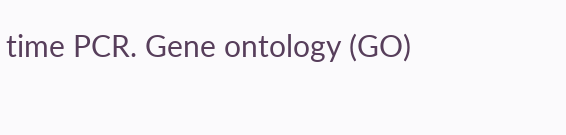time PCR. Gene ontology (GO)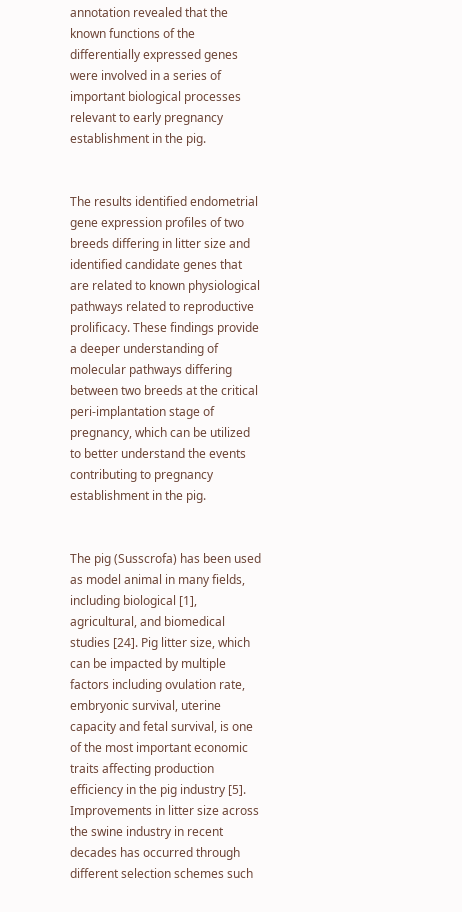annotation revealed that the known functions of the differentially expressed genes were involved in a series of important biological processes relevant to early pregnancy establishment in the pig.


The results identified endometrial gene expression profiles of two breeds differing in litter size and identified candidate genes that are related to known physiological pathways related to reproductive prolificacy. These findings provide a deeper understanding of molecular pathways differing between two breeds at the critical peri-implantation stage of pregnancy, which can be utilized to better understand the events contributing to pregnancy establishment in the pig.


The pig (Susscrofa) has been used as model animal in many fields, including biological [1], agricultural, and biomedical studies [24]. Pig litter size, which can be impacted by multiple factors including ovulation rate, embryonic survival, uterine capacity and fetal survival, is one of the most important economic traits affecting production efficiency in the pig industry [5]. Improvements in litter size across the swine industry in recent decades has occurred through different selection schemes such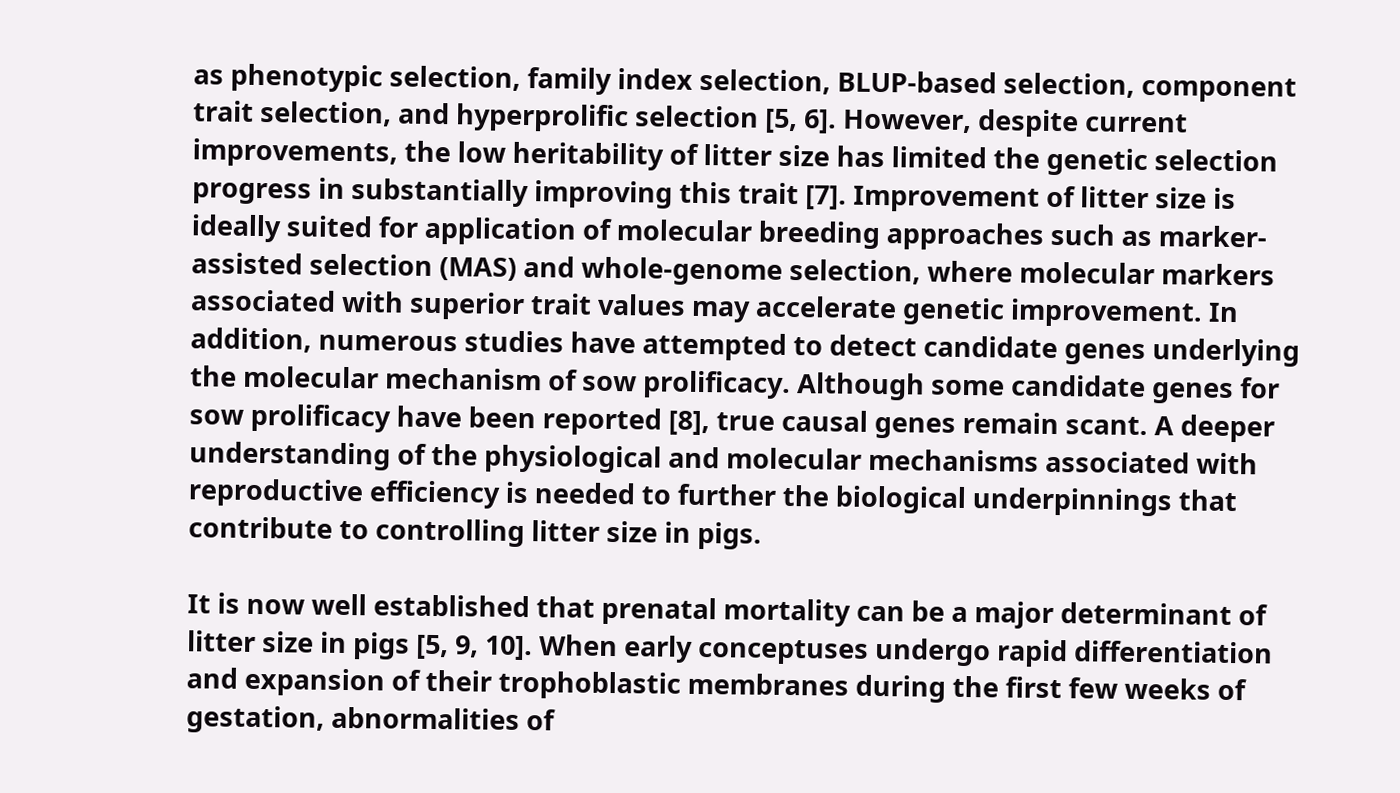as phenotypic selection, family index selection, BLUP-based selection, component trait selection, and hyperprolific selection [5, 6]. However, despite current improvements, the low heritability of litter size has limited the genetic selection progress in substantially improving this trait [7]. Improvement of litter size is ideally suited for application of molecular breeding approaches such as marker-assisted selection (MAS) and whole-genome selection, where molecular markers associated with superior trait values may accelerate genetic improvement. In addition, numerous studies have attempted to detect candidate genes underlying the molecular mechanism of sow prolificacy. Although some candidate genes for sow prolificacy have been reported [8], true causal genes remain scant. A deeper understanding of the physiological and molecular mechanisms associated with reproductive efficiency is needed to further the biological underpinnings that contribute to controlling litter size in pigs.

It is now well established that prenatal mortality can be a major determinant of litter size in pigs [5, 9, 10]. When early conceptuses undergo rapid differentiation and expansion of their trophoblastic membranes during the first few weeks of gestation, abnormalities of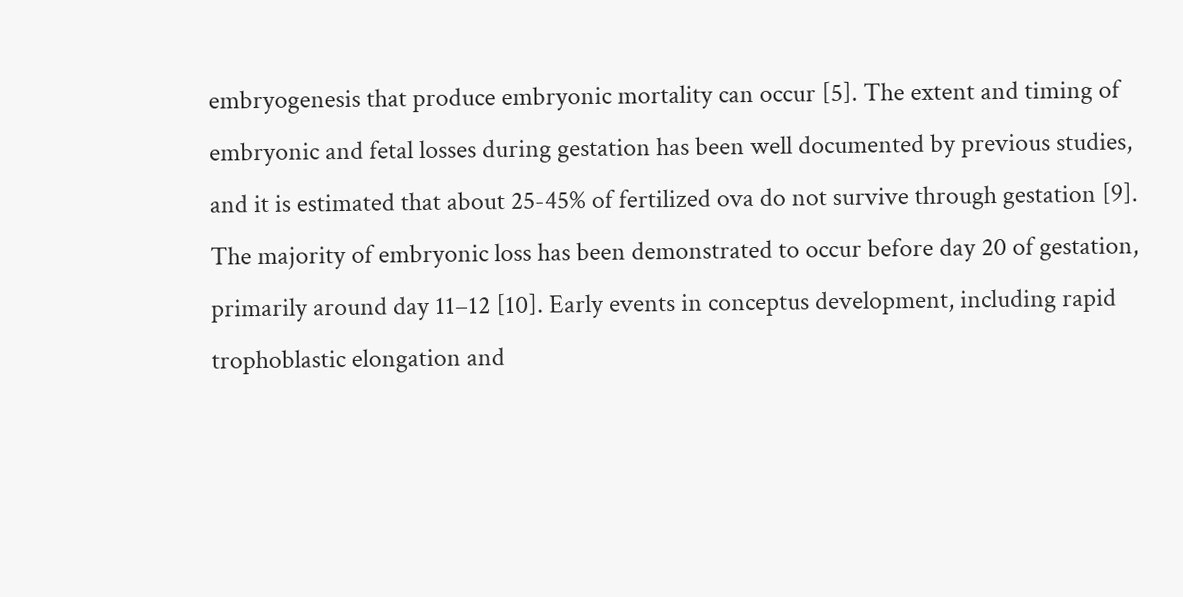embryogenesis that produce embryonic mortality can occur [5]. The extent and timing of embryonic and fetal losses during gestation has been well documented by previous studies, and it is estimated that about 25-45% of fertilized ova do not survive through gestation [9]. The majority of embryonic loss has been demonstrated to occur before day 20 of gestation, primarily around day 11–12 [10]. Early events in conceptus development, including rapid trophoblastic elongation and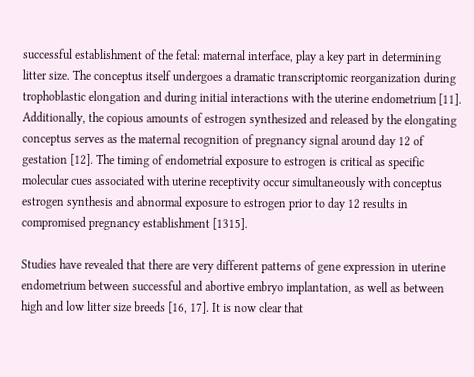successful establishment of the fetal: maternal interface, play a key part in determining litter size. The conceptus itself undergoes a dramatic transcriptomic reorganization during trophoblastic elongation and during initial interactions with the uterine endometrium [11]. Additionally, the copious amounts of estrogen synthesized and released by the elongating conceptus serves as the maternal recognition of pregnancy signal around day 12 of gestation [12]. The timing of endometrial exposure to estrogen is critical as specific molecular cues associated with uterine receptivity occur simultaneously with conceptus estrogen synthesis and abnormal exposure to estrogen prior to day 12 results in compromised pregnancy establishment [1315].

Studies have revealed that there are very different patterns of gene expression in uterine endometrium between successful and abortive embryo implantation, as well as between high and low litter size breeds [16, 17]. It is now clear that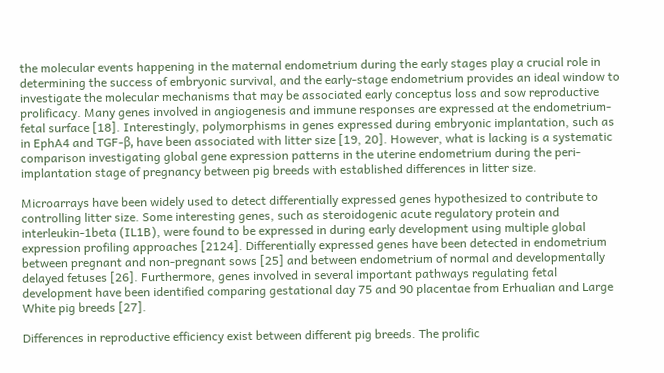the molecular events happening in the maternal endometrium during the early stages play a crucial role in determining the success of embryonic survival, and the early-stage endometrium provides an ideal window to investigate the molecular mechanisms that may be associated early conceptus loss and sow reproductive prolificacy. Many genes involved in angiogenesis and immune responses are expressed at the endometrium-fetal surface [18]. Interestingly, polymorphisms in genes expressed during embryonic implantation, such as in EphA4 and TGF-β, have been associated with litter size [19, 20]. However, what is lacking is a systematic comparison investigating global gene expression patterns in the uterine endometrium during the peri-implantation stage of pregnancy between pig breeds with established differences in litter size.

Microarrays have been widely used to detect differentially expressed genes hypothesized to contribute to controlling litter size. Some interesting genes, such as steroidogenic acute regulatory protein and interleukin-1beta (IL1B), were found to be expressed in during early development using multiple global expression profiling approaches [2124]. Differentially expressed genes have been detected in endometrium between pregnant and non-pregnant sows [25] and between endometrium of normal and developmentally delayed fetuses [26]. Furthermore, genes involved in several important pathways regulating fetal development have been identified comparing gestational day 75 and 90 placentae from Erhualian and Large White pig breeds [27].

Differences in reproductive efficiency exist between different pig breeds. The prolific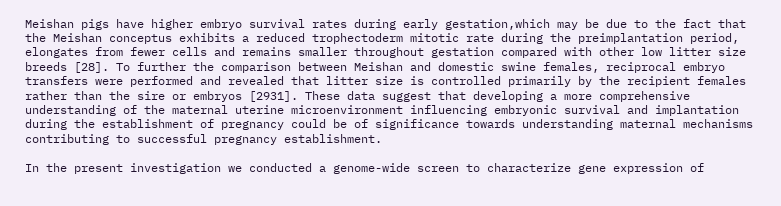Meishan pigs have higher embryo survival rates during early gestation,which may be due to the fact that the Meishan conceptus exhibits a reduced trophectoderm mitotic rate during the preimplantation period, elongates from fewer cells and remains smaller throughout gestation compared with other low litter size breeds [28]. To further the comparison between Meishan and domestic swine females, reciprocal embryo transfers were performed and revealed that litter size is controlled primarily by the recipient females rather than the sire or embryos [2931]. These data suggest that developing a more comprehensive understanding of the maternal uterine microenvironment influencing embryonic survival and implantation during the establishment of pregnancy could be of significance towards understanding maternal mechanisms contributing to successful pregnancy establishment.

In the present investigation we conducted a genome-wide screen to characterize gene expression of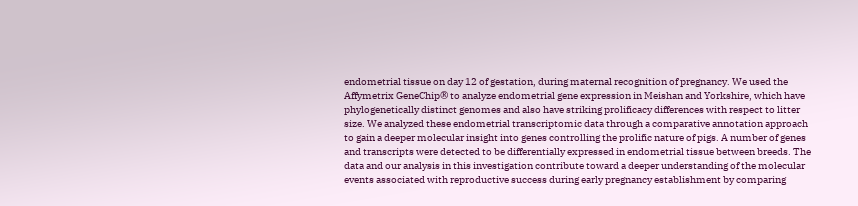endometrial tissue on day 12 of gestation, during maternal recognition of pregnancy. We used the Affymetrix GeneChip® to analyze endometrial gene expression in Meishan and Yorkshire, which have phylogenetically distinct genomes and also have striking prolificacy differences with respect to litter size. We analyzed these endometrial transcriptomic data through a comparative annotation approach to gain a deeper molecular insight into genes controlling the prolific nature of pigs. A number of genes and transcripts were detected to be differentially expressed in endometrial tissue between breeds. The data and our analysis in this investigation contribute toward a deeper understanding of the molecular events associated with reproductive success during early pregnancy establishment by comparing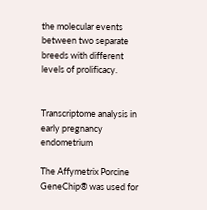the molecular events between two separate breeds with different levels of prolificacy.


Transcriptome analysis in early pregnancy endometrium

The Affymetrix Porcine GeneChip® was used for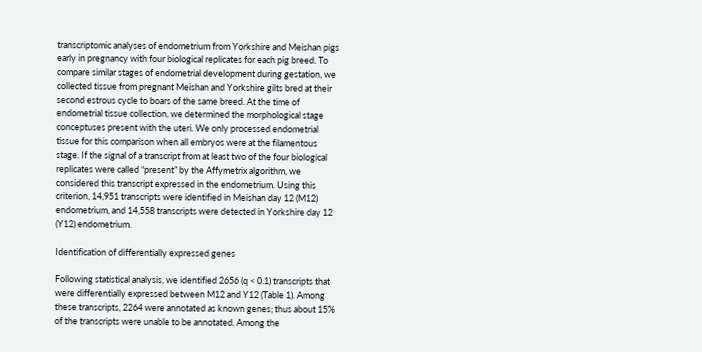transcriptomic analyses of endometrium from Yorkshire and Meishan pigs early in pregnancy with four biological replicates for each pig breed. To compare similar stages of endometrial development during gestation, we collected tissue from pregnant Meishan and Yorkshire gilts bred at their second estrous cycle to boars of the same breed. At the time of endometrial tissue collection, we determined the morphological stage conceptuses present with the uteri. We only processed endometrial tissue for this comparison when all embryos were at the filamentous stage. If the signal of a transcript from at least two of the four biological replicates were called “present” by the Affymetrix algorithm, we considered this transcript expressed in the endometrium. Using this criterion, 14,951 transcripts were identified in Meishan day 12 (M12) endometrium, and 14,558 transcripts were detected in Yorkshire day 12 (Y12) endometrium.

Identification of differentially expressed genes

Following statistical analysis, we identified 2656 (q < 0.1) transcripts that were differentially expressed between M12 and Y12 (Table 1). Among these transcripts, 2264 were annotated as known genes; thus about 15% of the transcripts were unable to be annotated. Among the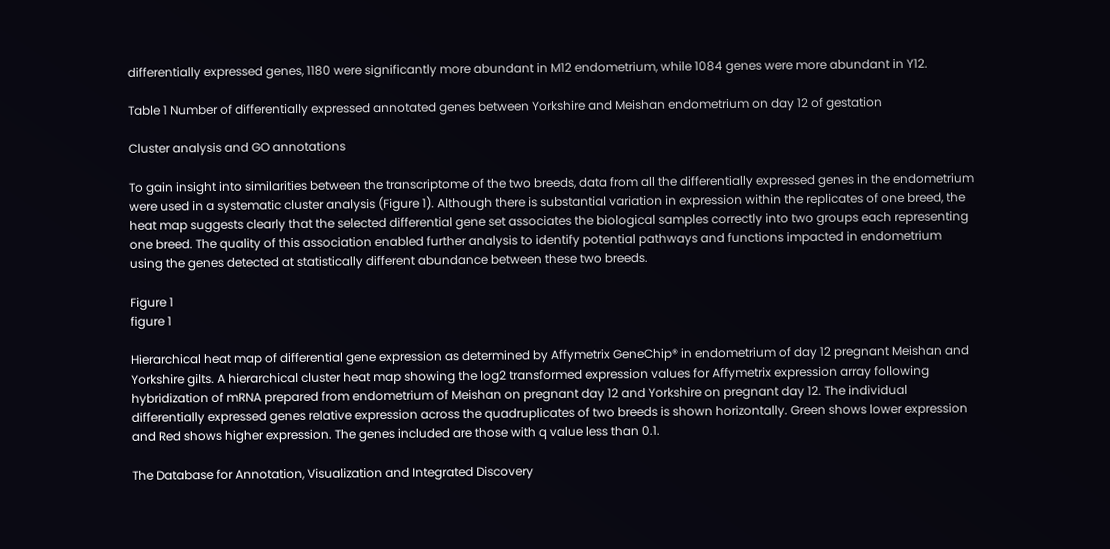differentially expressed genes, 1180 were significantly more abundant in M12 endometrium, while 1084 genes were more abundant in Y12.

Table 1 Number of differentially expressed annotated genes between Yorkshire and Meishan endometrium on day 12 of gestation

Cluster analysis and GO annotations

To gain insight into similarities between the transcriptome of the two breeds, data from all the differentially expressed genes in the endometrium were used in a systematic cluster analysis (Figure 1). Although there is substantial variation in expression within the replicates of one breed, the heat map suggests clearly that the selected differential gene set associates the biological samples correctly into two groups each representing one breed. The quality of this association enabled further analysis to identify potential pathways and functions impacted in endometrium using the genes detected at statistically different abundance between these two breeds.

Figure 1
figure 1

Hierarchical heat map of differential gene expression as determined by Affymetrix GeneChip® in endometrium of day 12 pregnant Meishan and Yorkshire gilts. A hierarchical cluster heat map showing the log2 transformed expression values for Affymetrix expression array following hybridization of mRNA prepared from endometrium of Meishan on pregnant day 12 and Yorkshire on pregnant day 12. The individual differentially expressed genes relative expression across the quadruplicates of two breeds is shown horizontally. Green shows lower expression and Red shows higher expression. The genes included are those with q value less than 0.1.

The Database for Annotation, Visualization and Integrated Discovery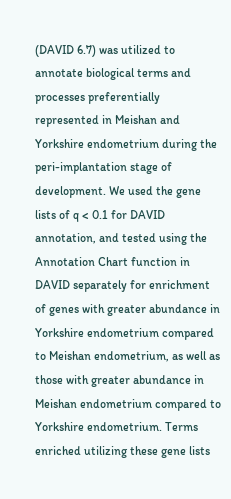(DAVID 6.7) was utilized to annotate biological terms and processes preferentially represented in Meishan and Yorkshire endometrium during the peri-implantation stage of development. We used the gene lists of q < 0.1 for DAVID annotation, and tested using the Annotation Chart function in DAVID separately for enrichment of genes with greater abundance in Yorkshire endometrium compared to Meishan endometrium, as well as those with greater abundance in Meishan endometrium compared to Yorkshire endometrium. Terms enriched utilizing these gene lists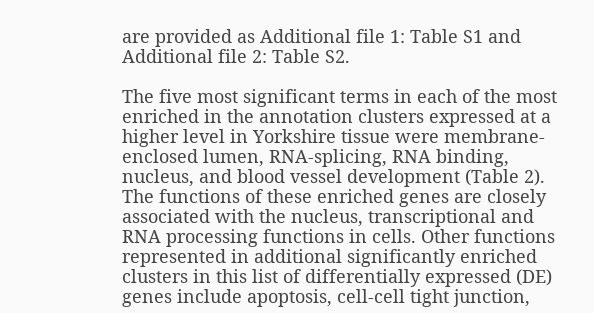are provided as Additional file 1: Table S1 and Additional file 2: Table S2.

The five most significant terms in each of the most enriched in the annotation clusters expressed at a higher level in Yorkshire tissue were membrane-enclosed lumen, RNA-splicing, RNA binding, nucleus, and blood vessel development (Table 2). The functions of these enriched genes are closely associated with the nucleus, transcriptional and RNA processing functions in cells. Other functions represented in additional significantly enriched clusters in this list of differentially expressed (DE) genes include apoptosis, cell-cell tight junction,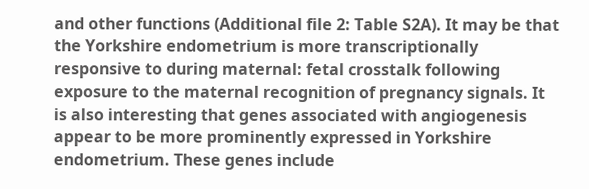and other functions (Additional file 2: Table S2A). It may be that the Yorkshire endometrium is more transcriptionally responsive to during maternal: fetal crosstalk following exposure to the maternal recognition of pregnancy signals. It is also interesting that genes associated with angiogenesis appear to be more prominently expressed in Yorkshire endometrium. These genes include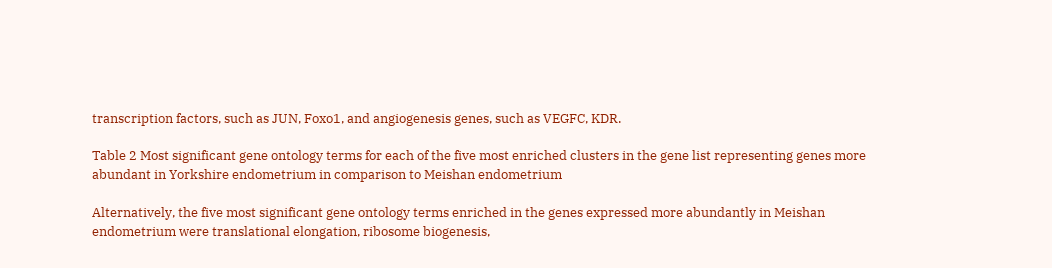transcription factors, such as JUN, Foxo1, and angiogenesis genes, such as VEGFC, KDR.

Table 2 Most significant gene ontology terms for each of the five most enriched clusters in the gene list representing genes more abundant in Yorkshire endometrium in comparison to Meishan endometrium

Alternatively, the five most significant gene ontology terms enriched in the genes expressed more abundantly in Meishan endometrium were translational elongation, ribosome biogenesis,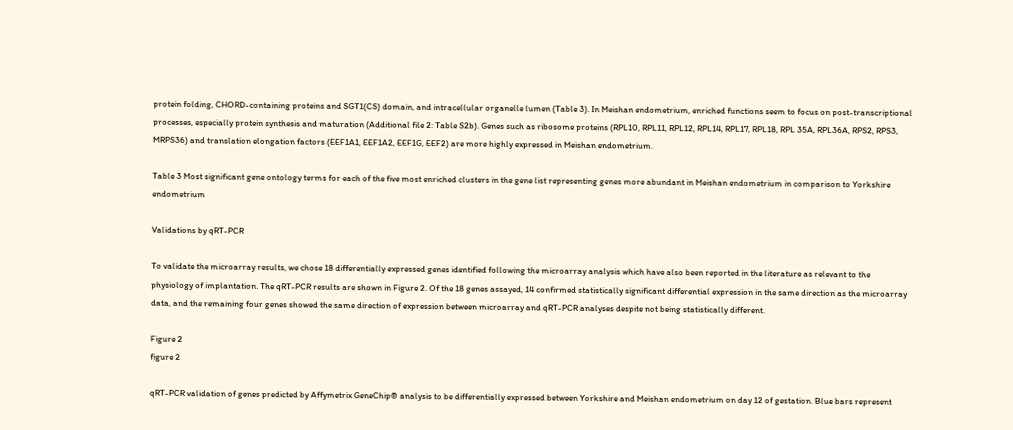protein folding, CHORD-containing proteins and SGT1(CS) domain, and intracellular organelle lumen (Table 3). In Meishan endometrium, enriched functions seem to focus on post-transcriptional processes, especially protein synthesis and maturation (Additional file 2: Table S2b). Genes such as ribosome proteins (RPL10, RPL11, RPL12, RPL14, RPL17, RPL18, RPL 35A, RPL36A, RPS2, RPS3, MRPS36) and translation elongation factors (EEF1A1, EEF1A2, EEF1G, EEF2) are more highly expressed in Meishan endometrium.

Table 3 Most significant gene ontology terms for each of the five most enriched clusters in the gene list representing genes more abundant in Meishan endometrium in comparison to Yorkshire endometrium

Validations by qRT-PCR

To validate the microarray results, we chose 18 differentially expressed genes identified following the microarray analysis which have also been reported in the literature as relevant to the physiology of implantation. The qRT-PCR results are shown in Figure 2. Of the 18 genes assayed, 14 confirmed statistically significant differential expression in the same direction as the microarray data, and the remaining four genes showed the same direction of expression between microarray and qRT-PCR analyses despite not being statistically different.

Figure 2
figure 2

qRT-PCR validation of genes predicted by Affymetrix GeneChip® analysis to be differentially expressed between Yorkshire and Meishan endometrium on day 12 of gestation. Blue bars represent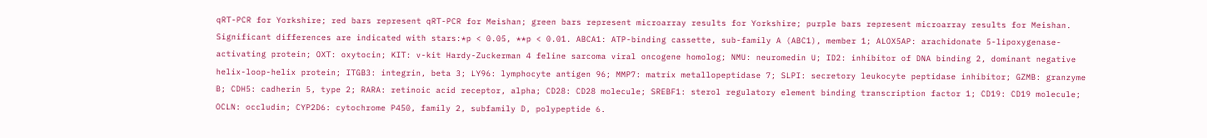qRT-PCR for Yorkshire; red bars represent qRT-PCR for Meishan; green bars represent microarray results for Yorkshire; purple bars represent microarray results for Meishan. Significant differences are indicated with stars:*p < 0.05, **p < 0.01. ABCA1: ATP-binding cassette, sub-family A (ABC1), member 1; ALOX5AP: arachidonate 5-lipoxygenase-activating protein; OXT: oxytocin; KIT: v-kit Hardy-Zuckerman 4 feline sarcoma viral oncogene homolog; NMU: neuromedin U; ID2: inhibitor of DNA binding 2, dominant negative helix-loop-helix protein; ITGB3: integrin, beta 3; LY96: lymphocyte antigen 96; MMP7: matrix metallopeptidase 7; SLPI: secretory leukocyte peptidase inhibitor; GZMB: granzyme B; CDH5: cadherin 5, type 2; RARA: retinoic acid receptor, alpha; CD28: CD28 molecule; SREBF1: sterol regulatory element binding transcription factor 1; CD19: CD19 molecule; OCLN: occludin; CYP2D6: cytochrome P450, family 2, subfamily D, polypeptide 6.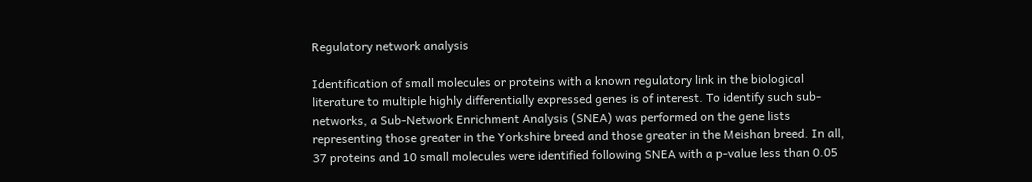Regulatory network analysis

Identification of small molecules or proteins with a known regulatory link in the biological literature to multiple highly differentially expressed genes is of interest. To identify such sub-networks, a Sub-Network Enrichment Analysis (SNEA) was performed on the gene lists representing those greater in the Yorkshire breed and those greater in the Meishan breed. In all, 37 proteins and 10 small molecules were identified following SNEA with a p-value less than 0.05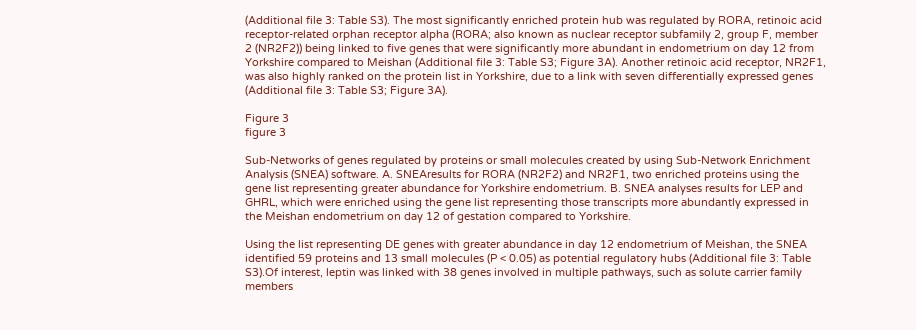(Additional file 3: Table S3). The most significantly enriched protein hub was regulated by RORA, retinoic acid receptor-related orphan receptor alpha (RORA; also known as nuclear receptor subfamily 2, group F, member 2 (NR2F2)) being linked to five genes that were significantly more abundant in endometrium on day 12 from Yorkshire compared to Meishan (Additional file 3: Table S3; Figure 3A). Another retinoic acid receptor, NR2F1, was also highly ranked on the protein list in Yorkshire, due to a link with seven differentially expressed genes (Additional file 3: Table S3; Figure 3A).

Figure 3
figure 3

Sub-Networks of genes regulated by proteins or small molecules created by using Sub-Network Enrichment Analysis (SNEA) software. A. SNEAresults for RORA (NR2F2) and NR2F1, two enriched proteins using the gene list representing greater abundance for Yorkshire endometrium. B. SNEA analyses results for LEP and GHRL, which were enriched using the gene list representing those transcripts more abundantly expressed in the Meishan endometrium on day 12 of gestation compared to Yorkshire.

Using the list representing DE genes with greater abundance in day 12 endometrium of Meishan, the SNEA identified 59 proteins and 13 small molecules (P < 0.05) as potential regulatory hubs (Additional file 3: Table S3).Of interest, leptin was linked with 38 genes involved in multiple pathways, such as solute carrier family members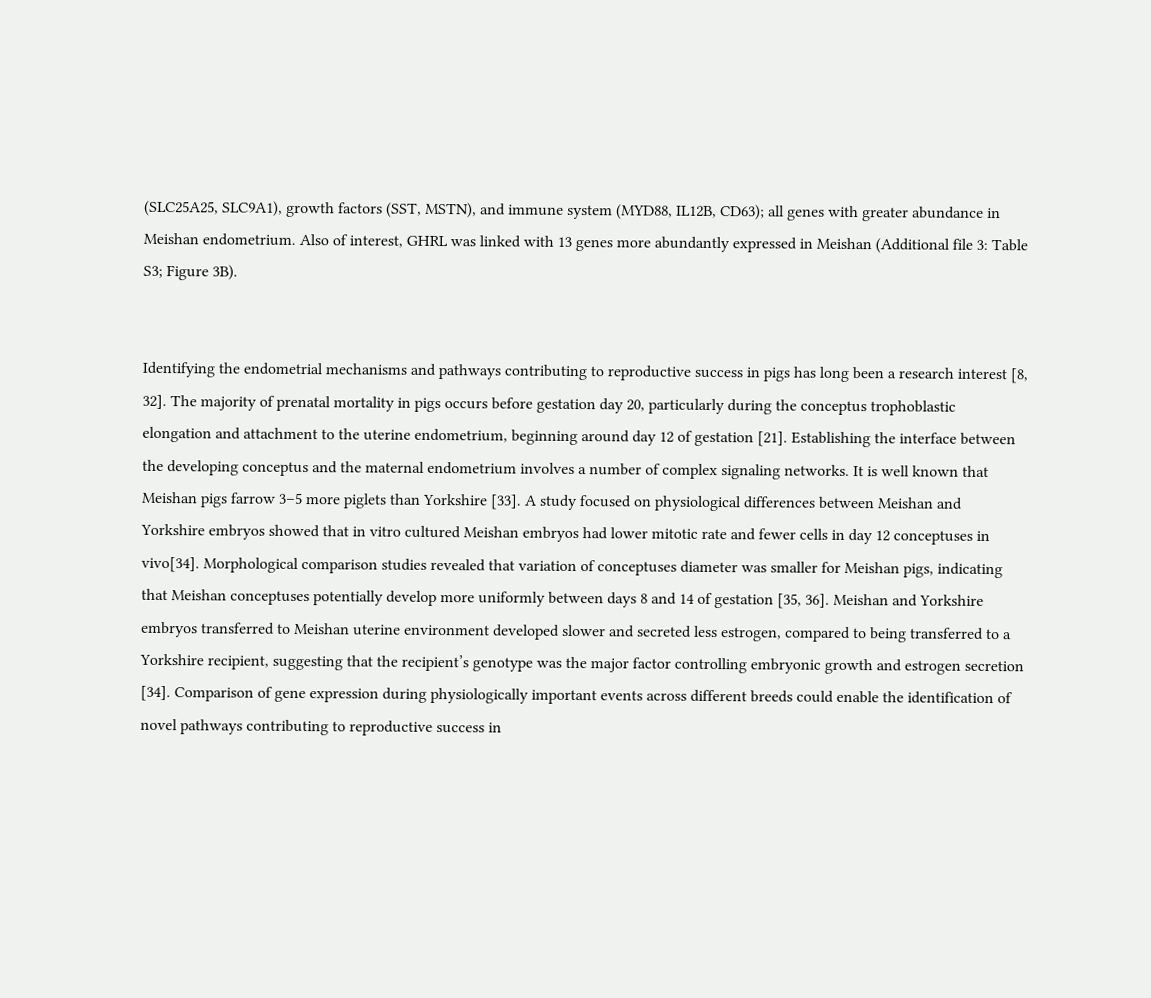(SLC25A25, SLC9A1), growth factors (SST, MSTN), and immune system (MYD88, IL12B, CD63); all genes with greater abundance in Meishan endometrium. Also of interest, GHRL was linked with 13 genes more abundantly expressed in Meishan (Additional file 3: Table S3; Figure 3B).


Identifying the endometrial mechanisms and pathways contributing to reproductive success in pigs has long been a research interest [8, 32]. The majority of prenatal mortality in pigs occurs before gestation day 20, particularly during the conceptus trophoblastic elongation and attachment to the uterine endometrium, beginning around day 12 of gestation [21]. Establishing the interface between the developing conceptus and the maternal endometrium involves a number of complex signaling networks. It is well known that Meishan pigs farrow 3–5 more piglets than Yorkshire [33]. A study focused on physiological differences between Meishan and Yorkshire embryos showed that in vitro cultured Meishan embryos had lower mitotic rate and fewer cells in day 12 conceptuses in vivo[34]. Morphological comparison studies revealed that variation of conceptuses diameter was smaller for Meishan pigs, indicating that Meishan conceptuses potentially develop more uniformly between days 8 and 14 of gestation [35, 36]. Meishan and Yorkshire embryos transferred to Meishan uterine environment developed slower and secreted less estrogen, compared to being transferred to a Yorkshire recipient, suggesting that the recipient’s genotype was the major factor controlling embryonic growth and estrogen secretion [34]. Comparison of gene expression during physiologically important events across different breeds could enable the identification of novel pathways contributing to reproductive success in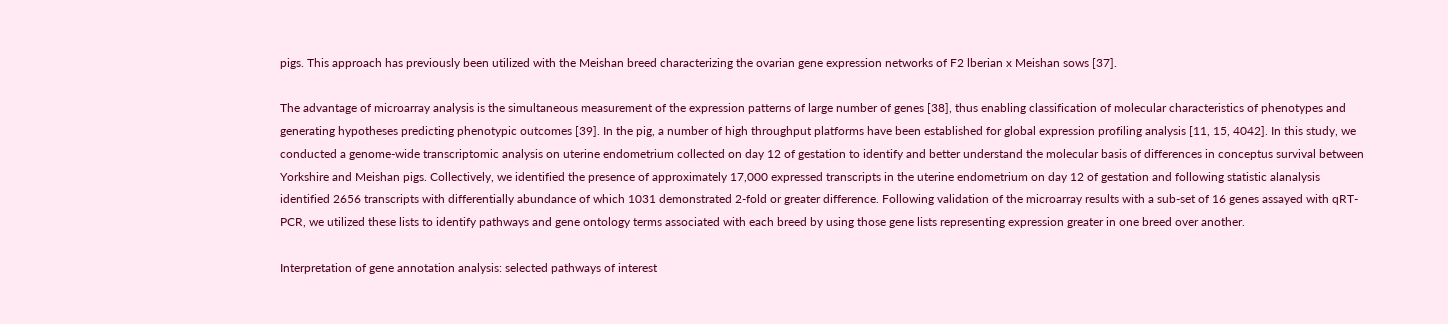pigs. This approach has previously been utilized with the Meishan breed characterizing the ovarian gene expression networks of F2 lberian x Meishan sows [37].

The advantage of microarray analysis is the simultaneous measurement of the expression patterns of large number of genes [38], thus enabling classification of molecular characteristics of phenotypes and generating hypotheses predicting phenotypic outcomes [39]. In the pig, a number of high throughput platforms have been established for global expression profiling analysis [11, 15, 4042]. In this study, we conducted a genome-wide transcriptomic analysis on uterine endometrium collected on day 12 of gestation to identify and better understand the molecular basis of differences in conceptus survival between Yorkshire and Meishan pigs. Collectively, we identified the presence of approximately 17,000 expressed transcripts in the uterine endometrium on day 12 of gestation and following statistic alanalysis identified 2656 transcripts with differentially abundance of which 1031 demonstrated 2-fold or greater difference. Following validation of the microarray results with a sub-set of 16 genes assayed with qRT-PCR, we utilized these lists to identify pathways and gene ontology terms associated with each breed by using those gene lists representing expression greater in one breed over another.

Interpretation of gene annotation analysis: selected pathways of interest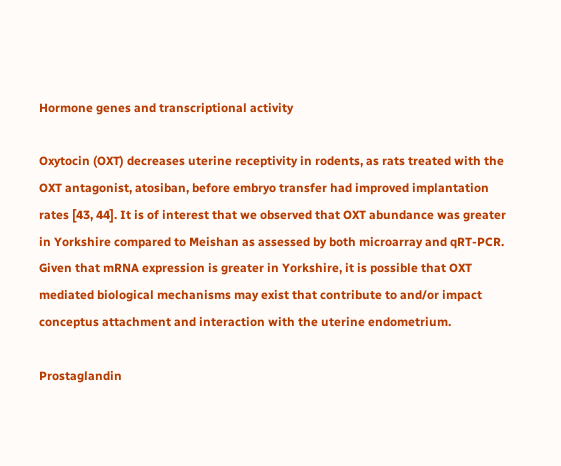Hormone genes and transcriptional activity

Oxytocin (OXT) decreases uterine receptivity in rodents, as rats treated with the OXT antagonist, atosiban, before embryo transfer had improved implantation rates [43, 44]. It is of interest that we observed that OXT abundance was greater in Yorkshire compared to Meishan as assessed by both microarray and qRT-PCR. Given that mRNA expression is greater in Yorkshire, it is possible that OXT mediated biological mechanisms may exist that contribute to and/or impact conceptus attachment and interaction with the uterine endometrium.

Prostaglandin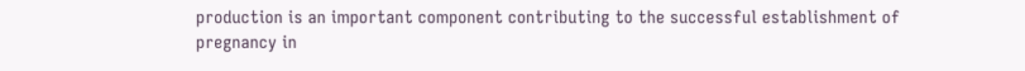production is an important component contributing to the successful establishment of pregnancy in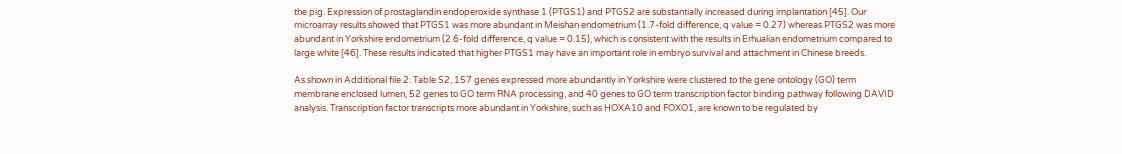the pig. Expression of prostaglandin endoperoxide synthase 1 (PTGS1) and PTGS2 are substantially increased during implantation [45]. Our microarray results showed that PTGS1 was more abundant in Meishan endometrium (1.7-fold difference, q value = 0.27) whereas PTGS2 was more abundant in Yorkshire endometrium (2.6-fold difference, q value = 0.15), which is consistent with the results in Erhualian endometrium compared to large white [46]. These results indicated that higher PTGS1 may have an important role in embryo survival and attachment in Chinese breeds.

As shown in Additional file 2: Table S2, 157 genes expressed more abundantly in Yorkshire were clustered to the gene ontology (GO) term membrane enclosed lumen, 52 genes to GO term RNA processing, and 40 genes to GO term transcription factor binding pathway following DAVID analysis. Transcription factor transcripts more abundant in Yorkshire, such as HOXA10 and FOXO1, are known to be regulated by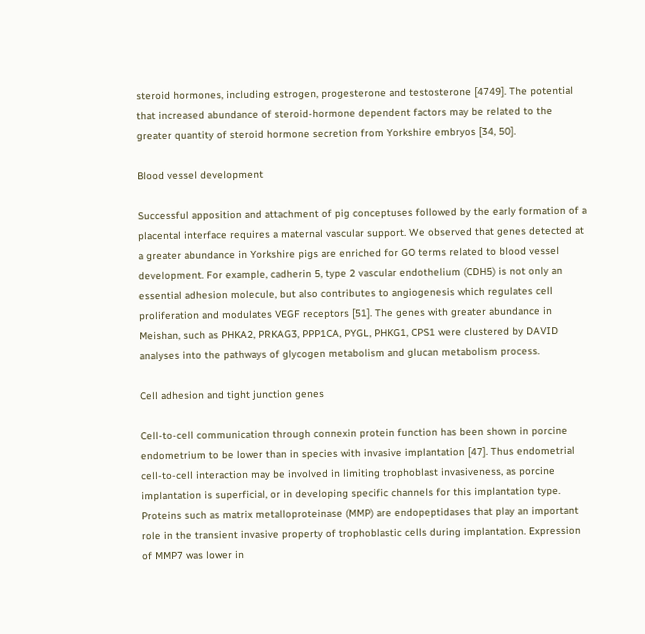steroid hormones, including estrogen, progesterone and testosterone [4749]. The potential that increased abundance of steroid-hormone dependent factors may be related to the greater quantity of steroid hormone secretion from Yorkshire embryos [34, 50].

Blood vessel development

Successful apposition and attachment of pig conceptuses followed by the early formation of a placental interface requires a maternal vascular support. We observed that genes detected at a greater abundance in Yorkshire pigs are enriched for GO terms related to blood vessel development. For example, cadherin 5, type 2 vascular endothelium (CDH5) is not only an essential adhesion molecule, but also contributes to angiogenesis which regulates cell proliferation and modulates VEGF receptors [51]. The genes with greater abundance in Meishan, such as PHKA2, PRKAG3, PPP1CA, PYGL, PHKG1, CPS1 were clustered by DAVID analyses into the pathways of glycogen metabolism and glucan metabolism process.

Cell adhesion and tight junction genes

Cell-to-cell communication through connexin protein function has been shown in porcine endometrium to be lower than in species with invasive implantation [47]. Thus endometrial cell-to-cell interaction may be involved in limiting trophoblast invasiveness, as porcine implantation is superficial, or in developing specific channels for this implantation type. Proteins such as matrix metalloproteinase (MMP) are endopeptidases that play an important role in the transient invasive property of trophoblastic cells during implantation. Expression of MMP7 was lower in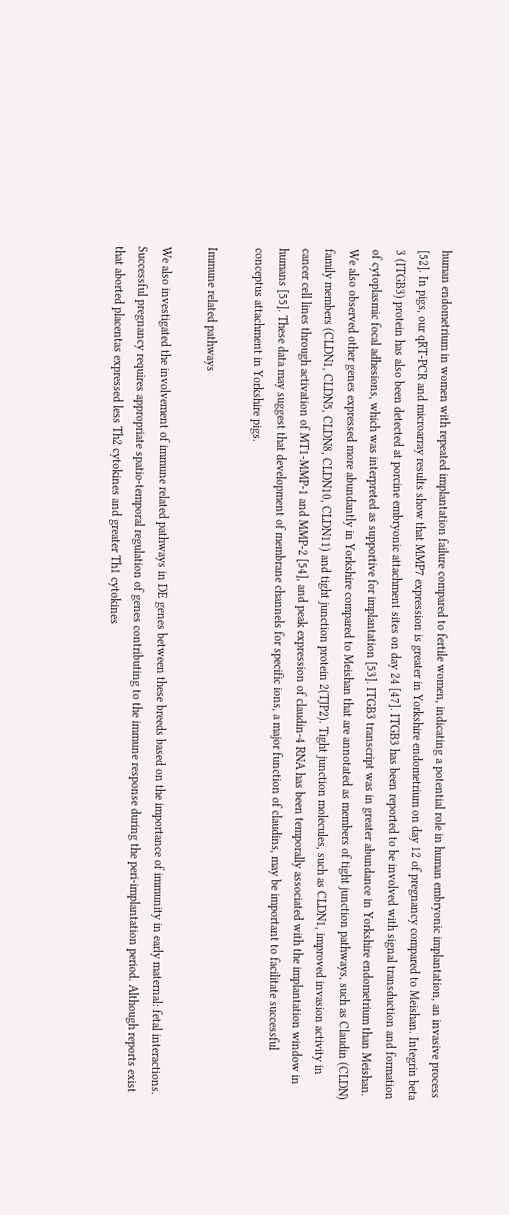human endometrium in women with repeated implantation failure compared to fertile women, indicating a potential role in human embryonic implantation, an invasive process [52]. In pigs, our qRT-PCR and microarray results show that MMP7 expression is greater in Yorkshire endometrium on day 12 of pregnancy compared to Meishan. Integrin beta 3 (ITGB3) protein has also been detected at porcine embryonic attachment sites on day 24 [47]. ITGB3 has been reported to be involved with signal transduction and formation of cytoplasmic focal adhesions, which was interpreted as supportive for implantation [53]. ITGB3 transcript was in greater abundance in Yorkshire endometrium than Meishan. We also observed other genes expressed more abundantly in Yorkshire compared to Meishan that are annotated as members of tight junction pathways, such as Claudin (CLDN) family members (CLDN1, CLDN5, CLDN8, CLDN10, CLDN11) and tight junction protein 2(TJP2). Tight junction molecules, such as CLDN1, improved invasion activity in cancer cell lines through activation of MT1-MMP-1 and MMP-2 [54], and peak expression of claudin-4 RNA has been temporally associated with the implantation window in humans [55]. These data may suggest that development of membrane channels for specific ions, a major function of claudins, may be important to facilitate successful conceptus attachment in Yorkshire pigs.

Immune related pathways

We also investigated the involvement of immune related pathways in DE genes between these breeds based on the importance of immunity in early maternal: fetal interactions. Successful pregnancy requires appropriate spatio-temporal regulation of genes contributing to the immune response during the peri-implantation period. Although reports exist that aborted placentas expressed less Th2 cytokines and greater Th1 cytokines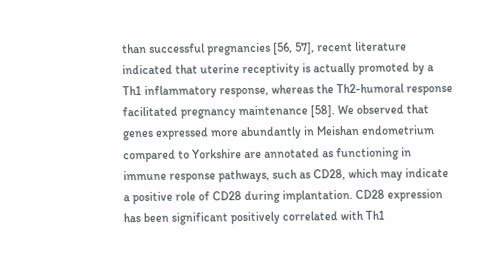than successful pregnancies [56, 57], recent literature indicated that uterine receptivity is actually promoted by a Th1 inflammatory response, whereas the Th2-humoral response facilitated pregnancy maintenance [58]. We observed that genes expressed more abundantly in Meishan endometrium compared to Yorkshire are annotated as functioning in immune response pathways, such as CD28, which may indicate a positive role of CD28 during implantation. CD28 expression has been significant positively correlated with Th1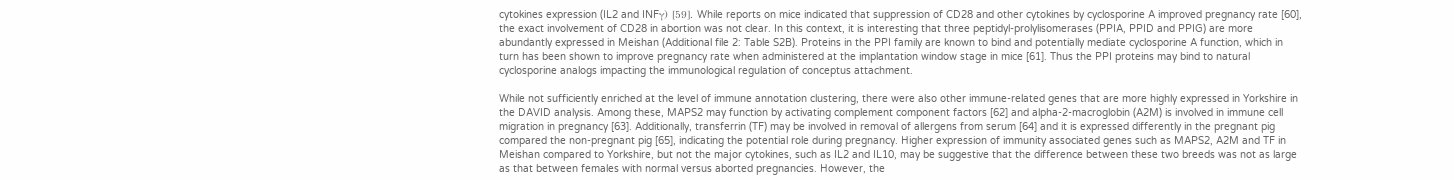cytokines expression (IL2 and INFγ) [59]. While reports on mice indicated that suppression of CD28 and other cytokines by cyclosporine A improved pregnancy rate [60], the exact involvement of CD28 in abortion was not clear. In this context, it is interesting that three peptidyl-prolylisomerases (PPIA, PPID and PPIG) are more abundantly expressed in Meishan (Additional file 2: Table S2B). Proteins in the PPI family are known to bind and potentially mediate cyclosporine A function, which in turn has been shown to improve pregnancy rate when administered at the implantation window stage in mice [61]. Thus the PPI proteins may bind to natural cyclosporine analogs impacting the immunological regulation of conceptus attachment.

While not sufficiently enriched at the level of immune annotation clustering, there were also other immune-related genes that are more highly expressed in Yorkshire in the DAVID analysis. Among these, MAPS2 may function by activating complement component factors [62] and alpha-2-macroglobin (A2M) is involved in immune cell migration in pregnancy [63]. Additionally, transferrin (TF) may be involved in removal of allergens from serum [64] and it is expressed differently in the pregnant pig compared the non-pregnant pig [65], indicating the potential role during pregnancy. Higher expression of immunity associated genes such as MAPS2, A2M and TF in Meishan compared to Yorkshire, but not the major cytokines, such as IL2 and IL10, may be suggestive that the difference between these two breeds was not as large as that between females with normal versus aborted pregnancies. However, the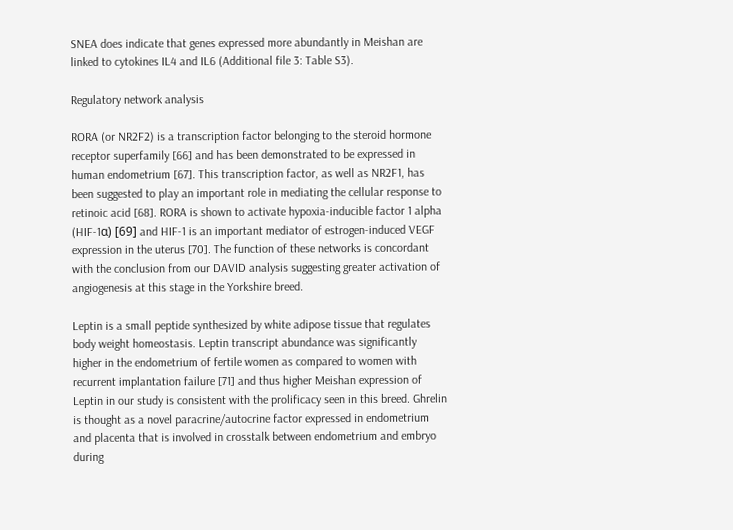SNEA does indicate that genes expressed more abundantly in Meishan are linked to cytokines IL4 and IL6 (Additional file 3: Table S3).

Regulatory network analysis

RORA (or NR2F2) is a transcription factor belonging to the steroid hormone receptor superfamily [66] and has been demonstrated to be expressed in human endometrium [67]. This transcription factor, as well as NR2F1, has been suggested to play an important role in mediating the cellular response to retinoic acid [68]. RORA is shown to activate hypoxia-inducible factor 1 alpha (HIF-1α) [69] and HIF-1 is an important mediator of estrogen-induced VEGF expression in the uterus [70]. The function of these networks is concordant with the conclusion from our DAVID analysis suggesting greater activation of angiogenesis at this stage in the Yorkshire breed.

Leptin is a small peptide synthesized by white adipose tissue that regulates body weight homeostasis. Leptin transcript abundance was significantly higher in the endometrium of fertile women as compared to women with recurrent implantation failure [71] and thus higher Meishan expression of Leptin in our study is consistent with the prolificacy seen in this breed. Ghrelin is thought as a novel paracrine/autocrine factor expressed in endometrium and placenta that is involved in crosstalk between endometrium and embryo during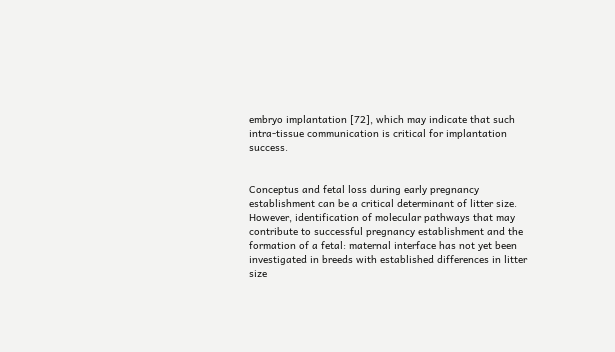embryo implantation [72], which may indicate that such intra-tissue communication is critical for implantation success.


Conceptus and fetal loss during early pregnancy establishment can be a critical determinant of litter size. However, identification of molecular pathways that may contribute to successful pregnancy establishment and the formation of a fetal: maternal interface has not yet been investigated in breeds with established differences in litter size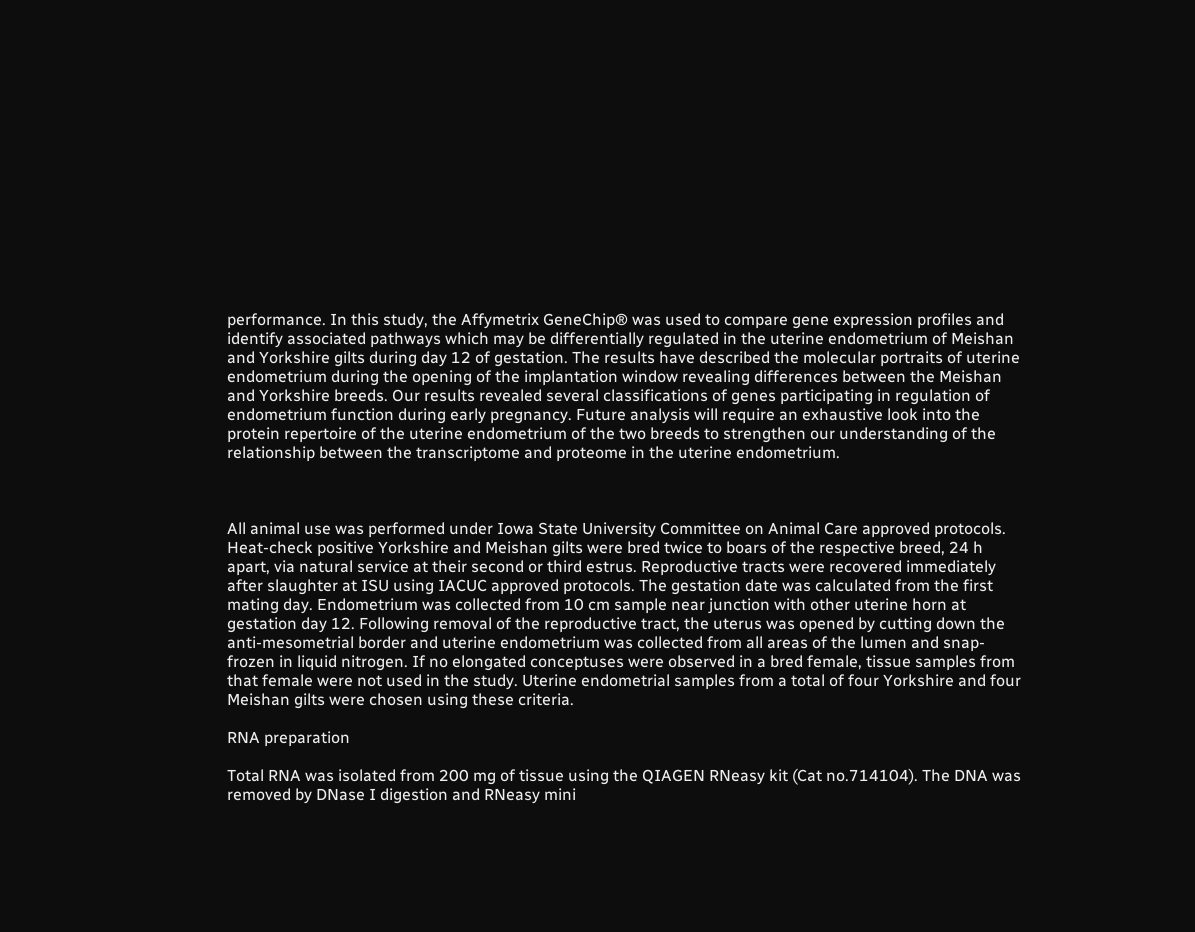performance. In this study, the Affymetrix GeneChip® was used to compare gene expression profiles and identify associated pathways which may be differentially regulated in the uterine endometrium of Meishan and Yorkshire gilts during day 12 of gestation. The results have described the molecular portraits of uterine endometrium during the opening of the implantation window revealing differences between the Meishan and Yorkshire breeds. Our results revealed several classifications of genes participating in regulation of endometrium function during early pregnancy. Future analysis will require an exhaustive look into the protein repertoire of the uterine endometrium of the two breeds to strengthen our understanding of the relationship between the transcriptome and proteome in the uterine endometrium.



All animal use was performed under Iowa State University Committee on Animal Care approved protocols. Heat-check positive Yorkshire and Meishan gilts were bred twice to boars of the respective breed, 24 h apart, via natural service at their second or third estrus. Reproductive tracts were recovered immediately after slaughter at ISU using IACUC approved protocols. The gestation date was calculated from the first mating day. Endometrium was collected from 10 cm sample near junction with other uterine horn at gestation day 12. Following removal of the reproductive tract, the uterus was opened by cutting down the anti-mesometrial border and uterine endometrium was collected from all areas of the lumen and snap-frozen in liquid nitrogen. If no elongated conceptuses were observed in a bred female, tissue samples from that female were not used in the study. Uterine endometrial samples from a total of four Yorkshire and four Meishan gilts were chosen using these criteria.

RNA preparation

Total RNA was isolated from 200 mg of tissue using the QIAGEN RNeasy kit (Cat no.714104). The DNA was removed by DNase I digestion and RNeasy mini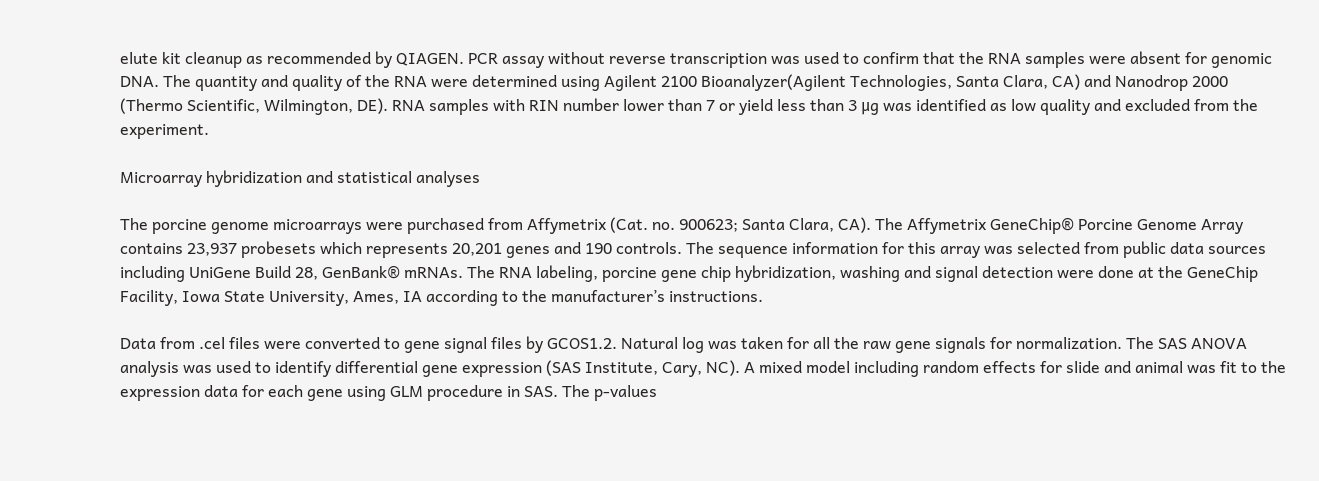elute kit cleanup as recommended by QIAGEN. PCR assay without reverse transcription was used to confirm that the RNA samples were absent for genomic DNA. The quantity and quality of the RNA were determined using Agilent 2100 Bioanalyzer(Agilent Technologies, Santa Clara, CA) and Nanodrop 2000 (Thermo Scientific, Wilmington, DE). RNA samples with RIN number lower than 7 or yield less than 3 μg was identified as low quality and excluded from the experiment.

Microarray hybridization and statistical analyses

The porcine genome microarrays were purchased from Affymetrix (Cat. no. 900623; Santa Clara, CA). The Affymetrix GeneChip® Porcine Genome Array contains 23,937 probesets which represents 20,201 genes and 190 controls. The sequence information for this array was selected from public data sources including UniGene Build 28, GenBank® mRNAs. The RNA labeling, porcine gene chip hybridization, washing and signal detection were done at the GeneChip Facility, Iowa State University, Ames, IA according to the manufacturer’s instructions.

Data from .cel files were converted to gene signal files by GCOS1.2. Natural log was taken for all the raw gene signals for normalization. The SAS ANOVA analysis was used to identify differential gene expression (SAS Institute, Cary, NC). A mixed model including random effects for slide and animal was fit to the expression data for each gene using GLM procedure in SAS. The p-values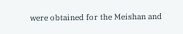were obtained for the Meishan and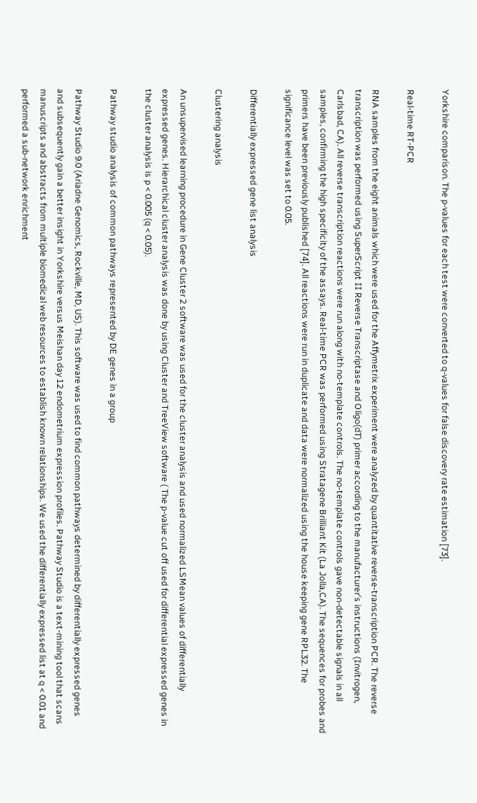Yorkshire comparison. The p-values for each test were converted to q-values for false discovery rate estimation [73].

Real-time RT-PCR

RNA samples from the eight animals which were used for the Affymetrix experiment were analyzed by quantitative reverse-transcription PCR. The reverse transcription was performed using SuperScript II Reverse Transcriptase and Oligo(dT) primer according to the manufacturer’s instructions (Invitrogen, Carlsbad, CA). All reverse transcription reactions were run along with no-template controls. The no-template controls gave non-detectable signals in all samples, confirming the high specificity of the assays. Real-time PCR was performed using Stratagene Brilliant Kit (La Jolla,CA). The sequences for probes and primers have been previously published [74]. All reactions were run in duplicate and data were normalized using the house keeping gene RPL32. The significance level was set to 0.05.

Differentially expressed gene list analysis

Clustering analysis

An unsupervised learning procedure in Gene Cluster 2 software was used for the cluster analysis and used normalized LSMean values of differentially expressed genes. Hierarchical cluster analysis was done by using Cluster and TreeView software ( The p-value cut off used for differential expressed genes in the cluster analysis is p < 0.005 (q < 0.05).

Pathway studio analysis of common pathways represented by DE genes in a group

Pathway Studio 9.0 (Ariadne Genomics, Rockville, MD, US). This software was used to find common pathways determined by differentially expressed genes and subsequently gain a better insight in Yorkshire versus Meishan day 12 endometrium expression profiles. Pathway Studio is a text-mining tool that scans manuscripts and abstracts from multiple biomedical web resources to establish known relationships. We used the differentially expressed list at q < 0.01 and performed a sub-network enrichment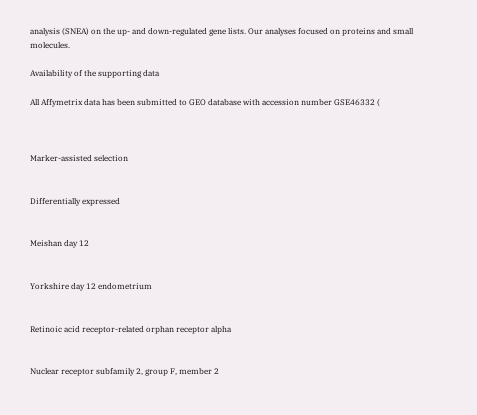analysis (SNEA) on the up- and down-regulated gene lists. Our analyses focused on proteins and small molecules.

Availability of the supporting data

All Affymetrix data has been submitted to GEO database with accession number GSE46332 (



Marker-assisted selection


Differentially expressed


Meishan day 12


Yorkshire day 12 endometrium


Retinoic acid receptor-related orphan receptor alpha


Nuclear receptor subfamily 2, group F, member 2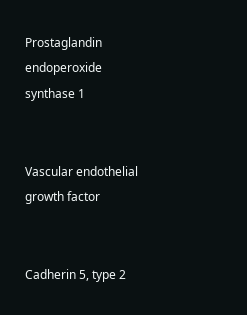Prostaglandin endoperoxide synthase 1


Vascular endothelial growth factor


Cadherin 5, type 2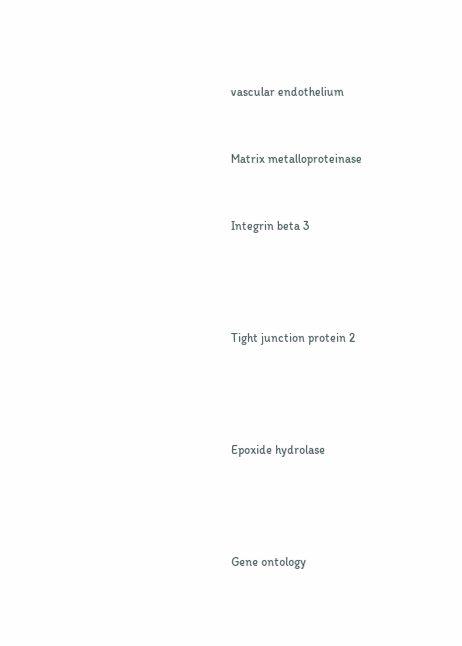vascular endothelium


Matrix metalloproteinase


Integrin beta 3




Tight junction protein 2




Epoxide hydrolase




Gene ontology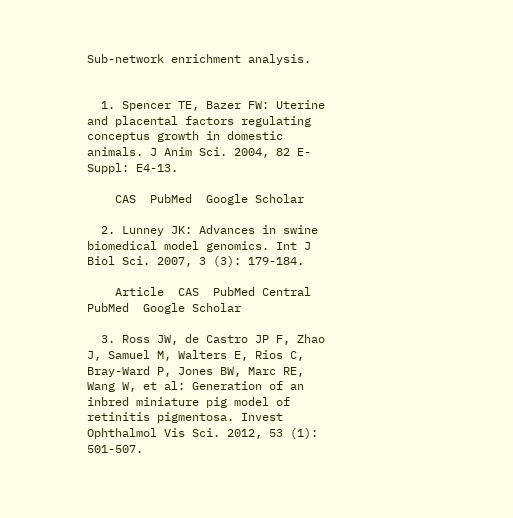Sub-network enrichment analysis.


  1. Spencer TE, Bazer FW: Uterine and placental factors regulating conceptus growth in domestic animals. J Anim Sci. 2004, 82 E-Suppl: E4-13.

    CAS  PubMed  Google Scholar

  2. Lunney JK: Advances in swine biomedical model genomics. Int J Biol Sci. 2007, 3 (3): 179-184.

    Article  CAS  PubMed Central  PubMed  Google Scholar

  3. Ross JW, de Castro JP F, Zhao J, Samuel M, Walters E, Rios C, Bray-Ward P, Jones BW, Marc RE, Wang W, et al: Generation of an inbred miniature pig model of retinitis pigmentosa. Invest Ophthalmol Vis Sci. 2012, 53 (1): 501-507.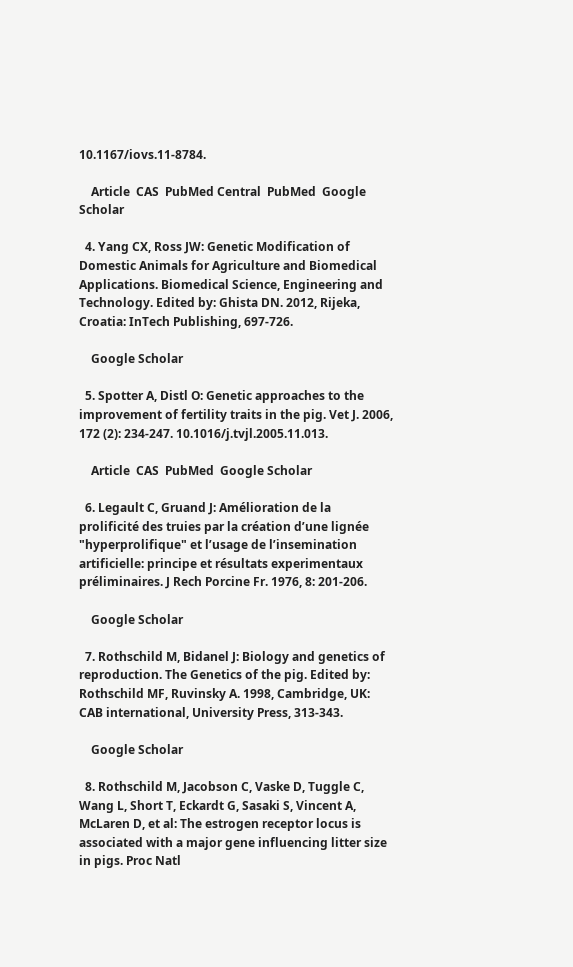10.1167/iovs.11-8784.

    Article  CAS  PubMed Central  PubMed  Google Scholar

  4. Yang CX, Ross JW: Genetic Modification of Domestic Animals for Agriculture and Biomedical Applications. Biomedical Science, Engineering and Technology. Edited by: Ghista DN. 2012, Rijeka, Croatia: InTech Publishing, 697-726.

    Google Scholar

  5. Spotter A, Distl O: Genetic approaches to the improvement of fertility traits in the pig. Vet J. 2006, 172 (2): 234-247. 10.1016/j.tvjl.2005.11.013.

    Article  CAS  PubMed  Google Scholar

  6. Legault C, Gruand J: Amélioration de la prolificité des truies par la création d’une lignée "hyperprolifique" et l’usage de l’insemination artificielle: principe et résultats experimentaux préliminaires. J Rech Porcine Fr. 1976, 8: 201-206.

    Google Scholar

  7. Rothschild M, Bidanel J: Biology and genetics of reproduction. The Genetics of the pig. Edited by: Rothschild MF, Ruvinsky A. 1998, Cambridge, UK: CAB international, University Press, 313-343.

    Google Scholar

  8. Rothschild M, Jacobson C, Vaske D, Tuggle C, Wang L, Short T, Eckardt G, Sasaki S, Vincent A, McLaren D, et al: The estrogen receptor locus is associated with a major gene influencing litter size in pigs. Proc Natl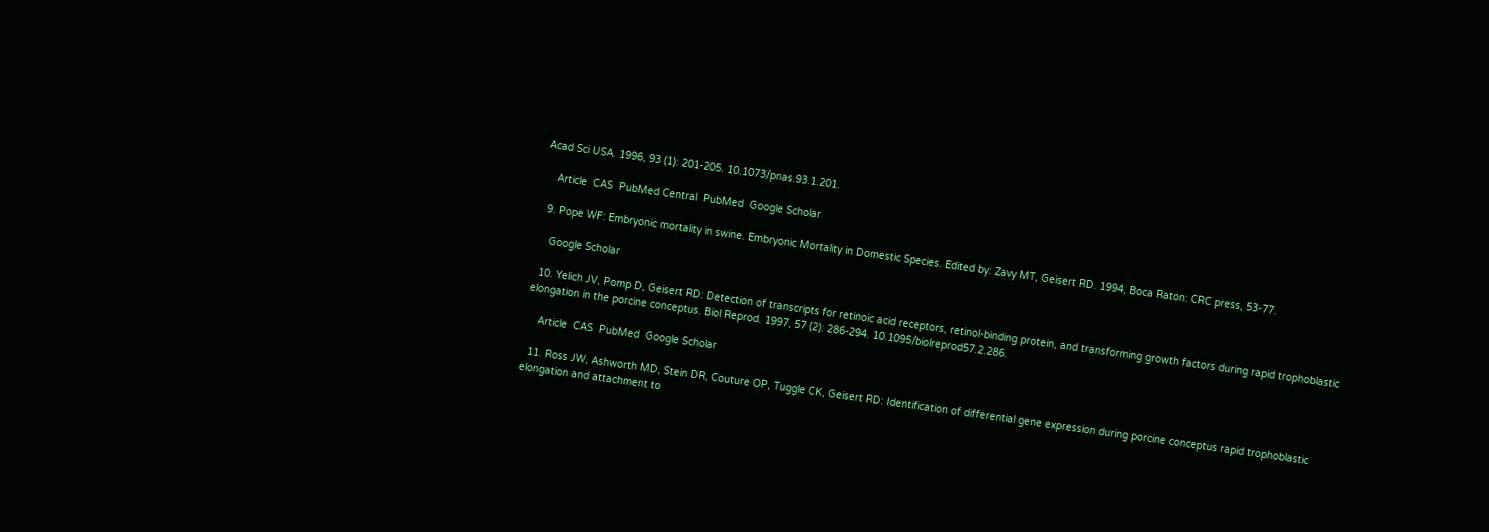Acad Sci USA. 1996, 93 (1): 201-205. 10.1073/pnas.93.1.201.

    Article  CAS  PubMed Central  PubMed  Google Scholar

  9. Pope WF: Embryonic mortality in swine. Embryonic Mortality in Domestic Species. Edited by: Zavy MT, Geisert RD. 1994, Boca Raton: CRC press, 53-77.

    Google Scholar

  10. Yelich JV, Pomp D, Geisert RD: Detection of transcripts for retinoic acid receptors, retinol-binding protein, and transforming growth factors during rapid trophoblastic elongation in the porcine conceptus. Biol Reprod. 1997, 57 (2): 286-294. 10.1095/biolreprod57.2.286.

    Article  CAS  PubMed  Google Scholar

  11. Ross JW, Ashworth MD, Stein DR, Couture OP, Tuggle CK, Geisert RD: Identification of differential gene expression during porcine conceptus rapid trophoblastic elongation and attachment to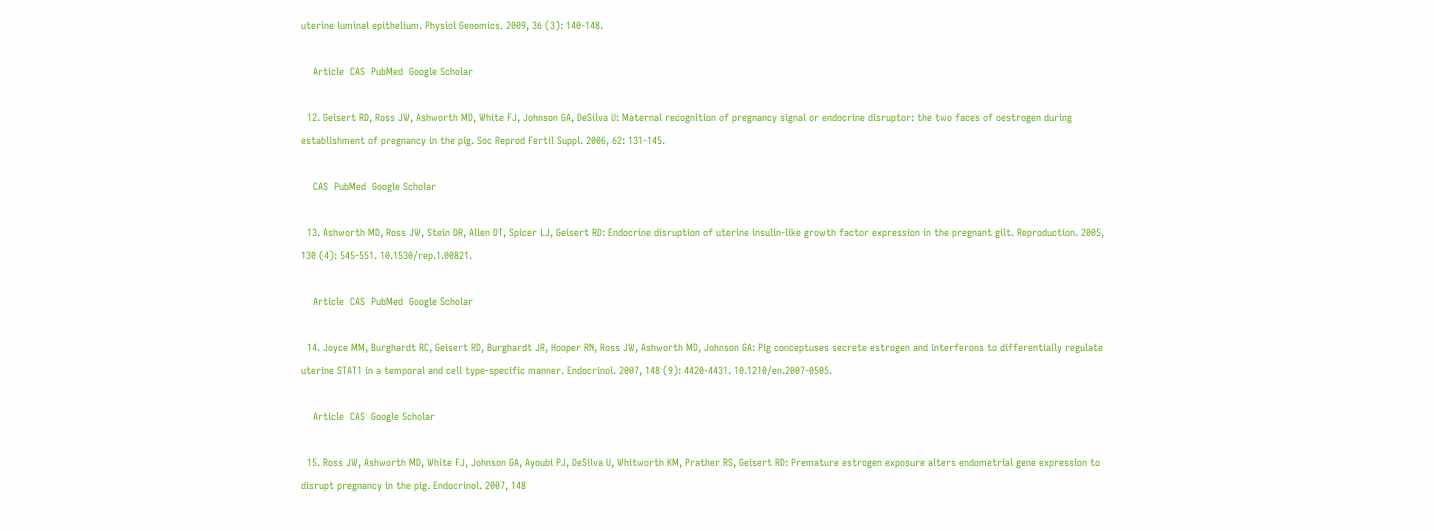uterine luminal epithelium. Physiol Genomics. 2009, 36 (3): 140-148.

    Article  CAS  PubMed  Google Scholar

  12. Geisert RD, Ross JW, Ashworth MD, White FJ, Johnson GA, DeSilva U: Maternal recognition of pregnancy signal or endocrine disruptor: the two faces of oestrogen during establishment of pregnancy in the pig. Soc Reprod Fertil Suppl. 2006, 62: 131-145.

    CAS  PubMed  Google Scholar

  13. Ashworth MD, Ross JW, Stein DR, Allen DT, Spicer LJ, Geisert RD: Endocrine disruption of uterine insulin-like growth factor expression in the pregnant gilt. Reproduction. 2005, 130 (4): 545-551. 10.1530/rep.1.00821.

    Article  CAS  PubMed  Google Scholar

  14. Joyce MM, Burghardt RC, Geisert RD, Burghardt JR, Hooper RN, Ross JW, Ashworth MD, Johnson GA: Pig conceptuses secrete estrogen and interferons to differentially regulate uterine STAT1 in a temporal and cell type-specific manner. Endocrinol. 2007, 148 (9): 4420-4431. 10.1210/en.2007-0505.

    Article  CAS  Google Scholar

  15. Ross JW, Ashworth MD, White FJ, Johnson GA, Ayoubi PJ, DeSilva U, Whitworth KM, Prather RS, Geisert RD: Premature estrogen exposure alters endometrial gene expression to disrupt pregnancy in the pig. Endocrinol. 2007, 148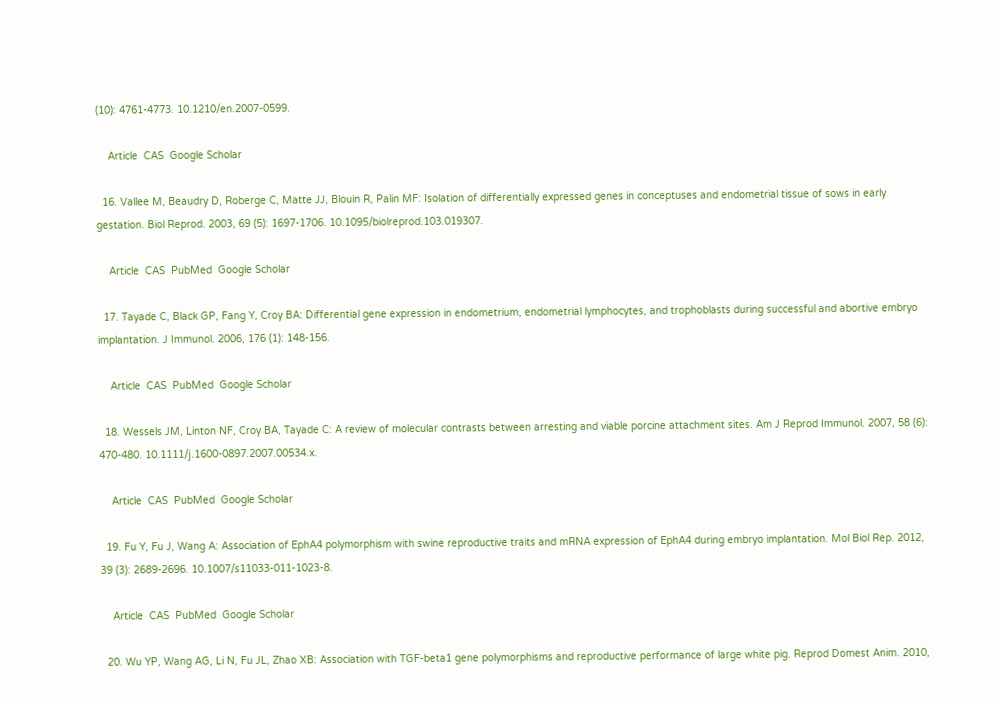(10): 4761-4773. 10.1210/en.2007-0599.

    Article  CAS  Google Scholar

  16. Vallee M, Beaudry D, Roberge C, Matte JJ, Blouin R, Palin MF: Isolation of differentially expressed genes in conceptuses and endometrial tissue of sows in early gestation. Biol Reprod. 2003, 69 (5): 1697-1706. 10.1095/biolreprod.103.019307.

    Article  CAS  PubMed  Google Scholar

  17. Tayade C, Black GP, Fang Y, Croy BA: Differential gene expression in endometrium, endometrial lymphocytes, and trophoblasts during successful and abortive embryo implantation. J Immunol. 2006, 176 (1): 148-156.

    Article  CAS  PubMed  Google Scholar

  18. Wessels JM, Linton NF, Croy BA, Tayade C: A review of molecular contrasts between arresting and viable porcine attachment sites. Am J Reprod Immunol. 2007, 58 (6): 470-480. 10.1111/j.1600-0897.2007.00534.x.

    Article  CAS  PubMed  Google Scholar

  19. Fu Y, Fu J, Wang A: Association of EphA4 polymorphism with swine reproductive traits and mRNA expression of EphA4 during embryo implantation. Mol Biol Rep. 2012, 39 (3): 2689-2696. 10.1007/s11033-011-1023-8.

    Article  CAS  PubMed  Google Scholar

  20. Wu YP, Wang AG, Li N, Fu JL, Zhao XB: Association with TGF-beta1 gene polymorphisms and reproductive performance of large white pig. Reprod Domest Anim. 2010,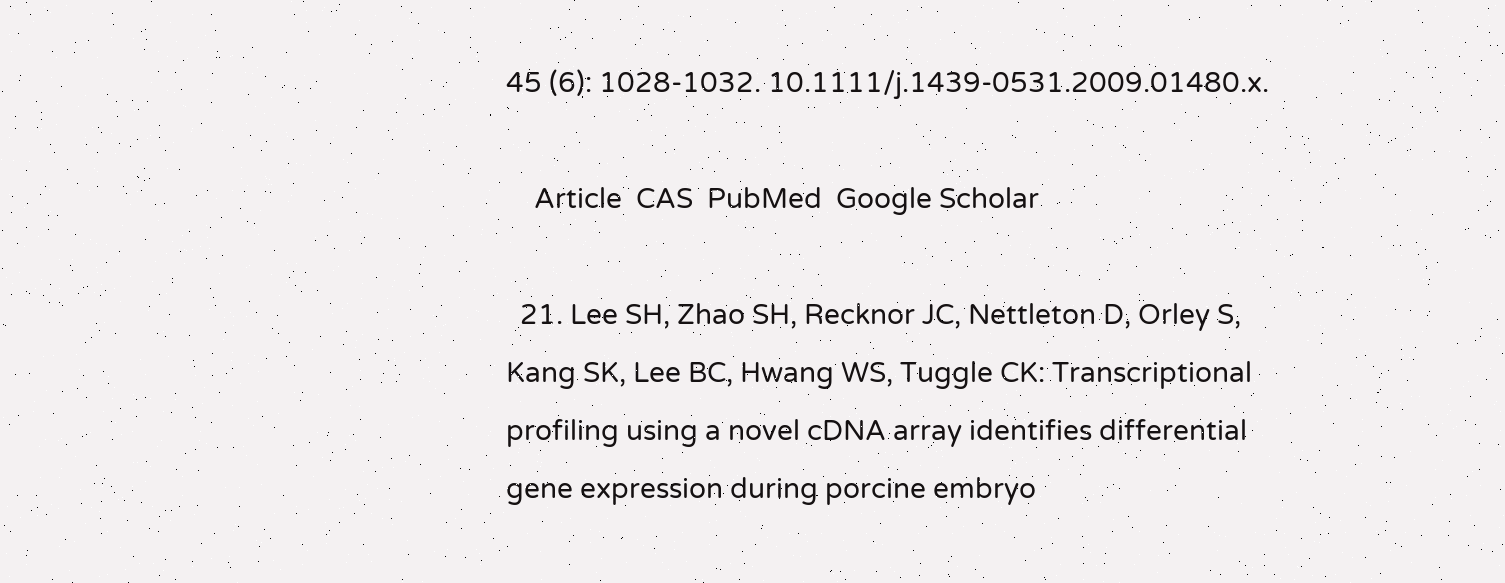45 (6): 1028-1032. 10.1111/j.1439-0531.2009.01480.x.

    Article  CAS  PubMed  Google Scholar

  21. Lee SH, Zhao SH, Recknor JC, Nettleton D, Orley S, Kang SK, Lee BC, Hwang WS, Tuggle CK: Transcriptional profiling using a novel cDNA array identifies differential gene expression during porcine embryo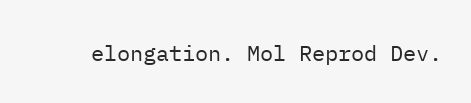elongation. Mol Reprod Dev.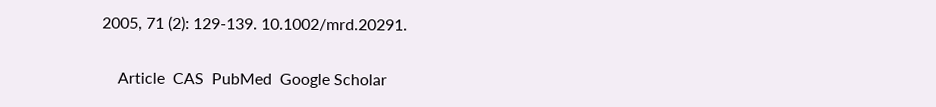2005, 71 (2): 129-139. 10.1002/mrd.20291.

    Article  CAS  PubMed  Google Scholar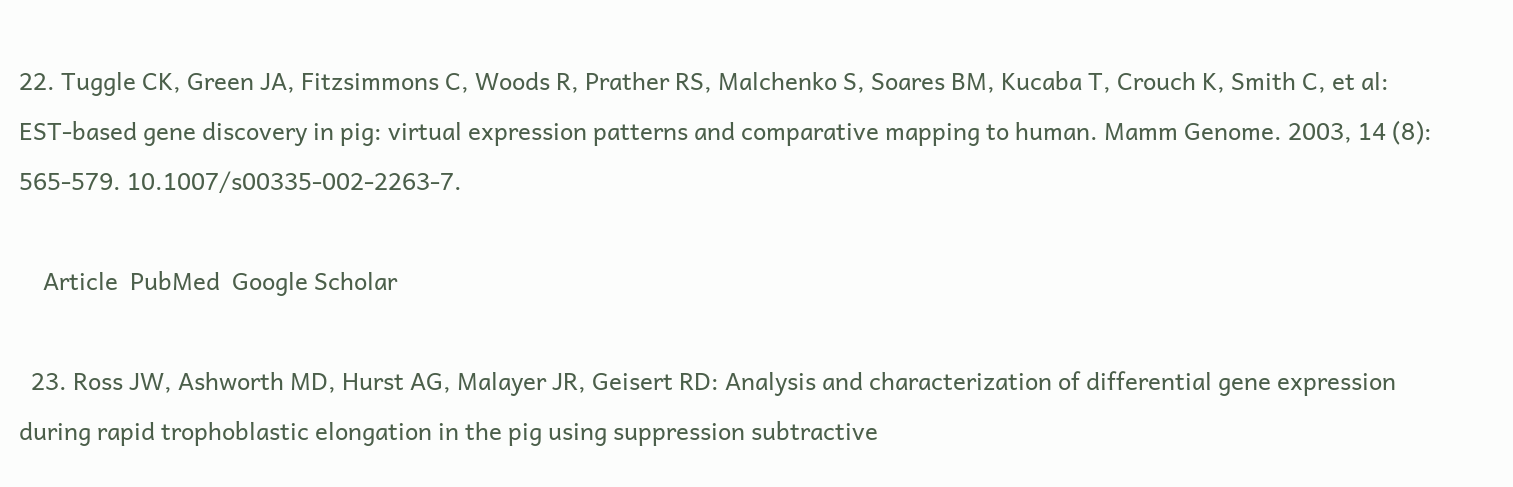22. Tuggle CK, Green JA, Fitzsimmons C, Woods R, Prather RS, Malchenko S, Soares BM, Kucaba T, Crouch K, Smith C, et al: EST-based gene discovery in pig: virtual expression patterns and comparative mapping to human. Mamm Genome. 2003, 14 (8): 565-579. 10.1007/s00335-002-2263-7.

    Article  PubMed  Google Scholar

  23. Ross JW, Ashworth MD, Hurst AG, Malayer JR, Geisert RD: Analysis and characterization of differential gene expression during rapid trophoblastic elongation in the pig using suppression subtractive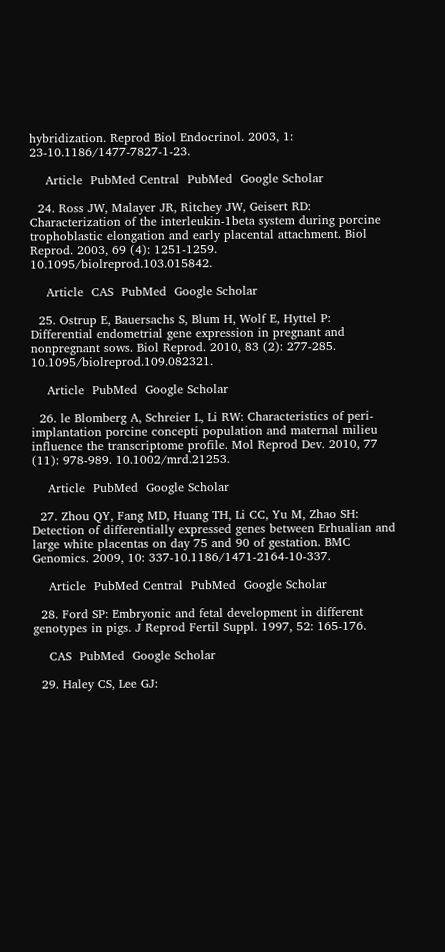hybridization. Reprod Biol Endocrinol. 2003, 1: 23-10.1186/1477-7827-1-23.

    Article  PubMed Central  PubMed  Google Scholar

  24. Ross JW, Malayer JR, Ritchey JW, Geisert RD: Characterization of the interleukin-1beta system during porcine trophoblastic elongation and early placental attachment. Biol Reprod. 2003, 69 (4): 1251-1259. 10.1095/biolreprod.103.015842.

    Article  CAS  PubMed  Google Scholar

  25. Ostrup E, Bauersachs S, Blum H, Wolf E, Hyttel P: Differential endometrial gene expression in pregnant and nonpregnant sows. Biol Reprod. 2010, 83 (2): 277-285. 10.1095/biolreprod.109.082321.

    Article  PubMed  Google Scholar

  26. le Blomberg A, Schreier L, Li RW: Characteristics of peri-implantation porcine concepti population and maternal milieu influence the transcriptome profile. Mol Reprod Dev. 2010, 77 (11): 978-989. 10.1002/mrd.21253.

    Article  PubMed  Google Scholar

  27. Zhou QY, Fang MD, Huang TH, Li CC, Yu M, Zhao SH: Detection of differentially expressed genes between Erhualian and large white placentas on day 75 and 90 of gestation. BMC Genomics. 2009, 10: 337-10.1186/1471-2164-10-337.

    Article  PubMed Central  PubMed  Google Scholar

  28. Ford SP: Embryonic and fetal development in different genotypes in pigs. J Reprod Fertil Suppl. 1997, 52: 165-176.

    CAS  PubMed  Google Scholar

  29. Haley CS, Lee GJ: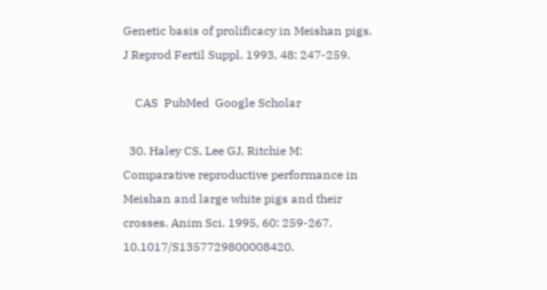Genetic basis of prolificacy in Meishan pigs. J Reprod Fertil Suppl. 1993, 48: 247-259.

    CAS  PubMed  Google Scholar

  30. Haley CS, Lee GJ, Ritchie M: Comparative reproductive performance in Meishan and large white pigs and their crosses. Anim Sci. 1995, 60: 259-267. 10.1017/S1357729800008420.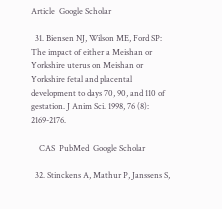Article  Google Scholar

  31. Biensen NJ, Wilson ME, Ford SP: The impact of either a Meishan or Yorkshire uterus on Meishan or Yorkshire fetal and placental development to days 70, 90, and 110 of gestation. J Anim Sci. 1998, 76 (8): 2169-2176.

    CAS  PubMed  Google Scholar

  32. Stinckens A, Mathur P, Janssens S,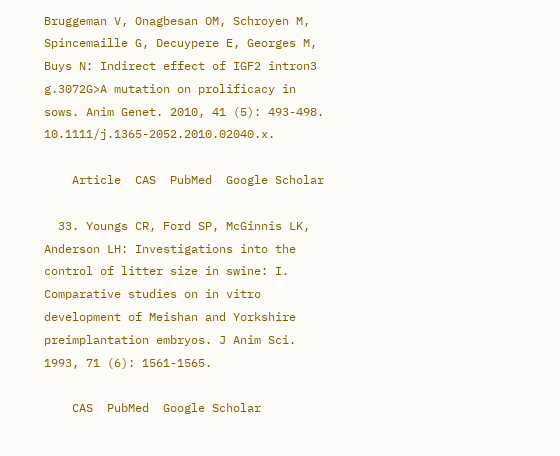Bruggeman V, Onagbesan OM, Schroyen M, Spincemaille G, Decuypere E, Georges M, Buys N: Indirect effect of IGF2 intron3 g.3072G>A mutation on prolificacy in sows. Anim Genet. 2010, 41 (5): 493-498. 10.1111/j.1365-2052.2010.02040.x.

    Article  CAS  PubMed  Google Scholar

  33. Youngs CR, Ford SP, McGinnis LK, Anderson LH: Investigations into the control of litter size in swine: I. Comparative studies on in vitro development of Meishan and Yorkshire preimplantation embryos. J Anim Sci. 1993, 71 (6): 1561-1565.

    CAS  PubMed  Google Scholar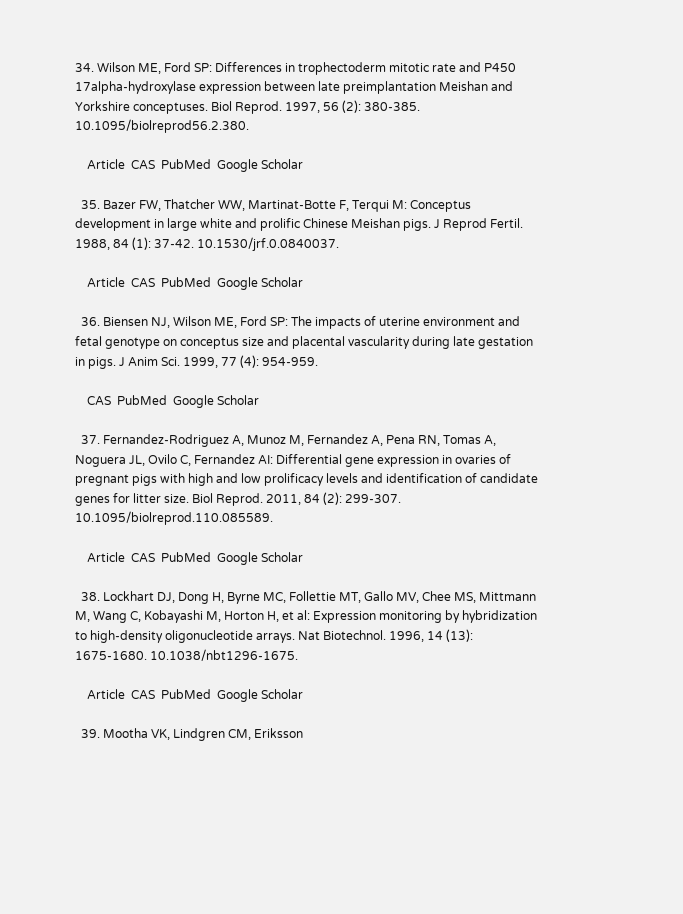34. Wilson ME, Ford SP: Differences in trophectoderm mitotic rate and P450 17alpha-hydroxylase expression between late preimplantation Meishan and Yorkshire conceptuses. Biol Reprod. 1997, 56 (2): 380-385. 10.1095/biolreprod56.2.380.

    Article  CAS  PubMed  Google Scholar

  35. Bazer FW, Thatcher WW, Martinat-Botte F, Terqui M: Conceptus development in large white and prolific Chinese Meishan pigs. J Reprod Fertil. 1988, 84 (1): 37-42. 10.1530/jrf.0.0840037.

    Article  CAS  PubMed  Google Scholar

  36. Biensen NJ, Wilson ME, Ford SP: The impacts of uterine environment and fetal genotype on conceptus size and placental vascularity during late gestation in pigs. J Anim Sci. 1999, 77 (4): 954-959.

    CAS  PubMed  Google Scholar

  37. Fernandez-Rodriguez A, Munoz M, Fernandez A, Pena RN, Tomas A, Noguera JL, Ovilo C, Fernandez AI: Differential gene expression in ovaries of pregnant pigs with high and low prolificacy levels and identification of candidate genes for litter size. Biol Reprod. 2011, 84 (2): 299-307. 10.1095/biolreprod.110.085589.

    Article  CAS  PubMed  Google Scholar

  38. Lockhart DJ, Dong H, Byrne MC, Follettie MT, Gallo MV, Chee MS, Mittmann M, Wang C, Kobayashi M, Horton H, et al: Expression monitoring by hybridization to high-density oligonucleotide arrays. Nat Biotechnol. 1996, 14 (13): 1675-1680. 10.1038/nbt1296-1675.

    Article  CAS  PubMed  Google Scholar

  39. Mootha VK, Lindgren CM, Eriksson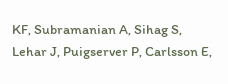KF, Subramanian A, Sihag S, Lehar J, Puigserver P, Carlsson E,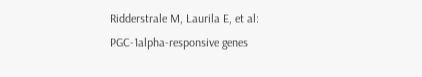Ridderstrale M, Laurila E, et al: PGC-1alpha-responsive genes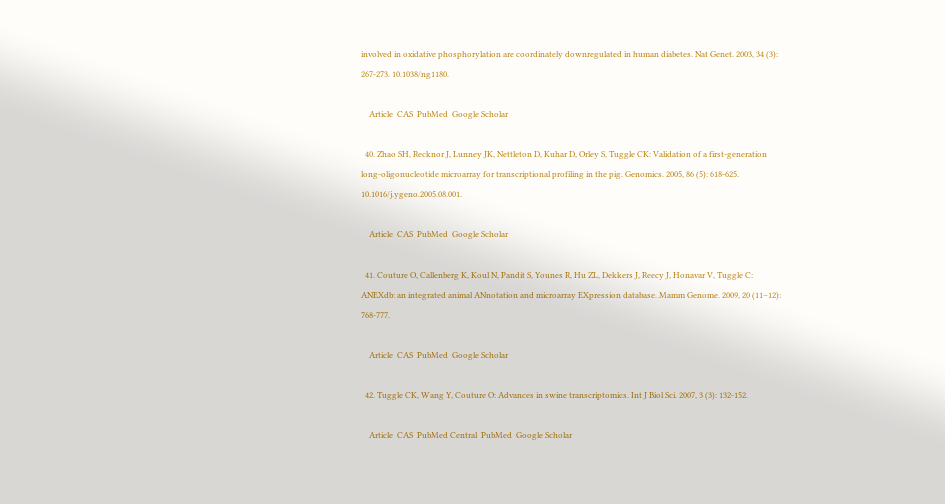involved in oxidative phosphorylation are coordinately downregulated in human diabetes. Nat Genet. 2003, 34 (3): 267-273. 10.1038/ng1180.

    Article  CAS  PubMed  Google Scholar

  40. Zhao SH, Recknor J, Lunney JK, Nettleton D, Kuhar D, Orley S, Tuggle CK: Validation of a first-generation long-oligonucleotide microarray for transcriptional profiling in the pig. Genomics. 2005, 86 (5): 618-625. 10.1016/j.ygeno.2005.08.001.

    Article  CAS  PubMed  Google Scholar

  41. Couture O, Callenberg K, Koul N, Pandit S, Younes R, Hu ZL, Dekkers J, Reecy J, Honavar V, Tuggle C: ANEXdb: an integrated animal ANnotation and microarray EXpression database. Mamm Genome. 2009, 20 (11–12): 768-777.

    Article  CAS  PubMed  Google Scholar

  42. Tuggle CK, Wang Y, Couture O: Advances in swine transcriptomics. Int J Biol Sci. 2007, 3 (3): 132-152.

    Article  CAS  PubMed Central  PubMed  Google Scholar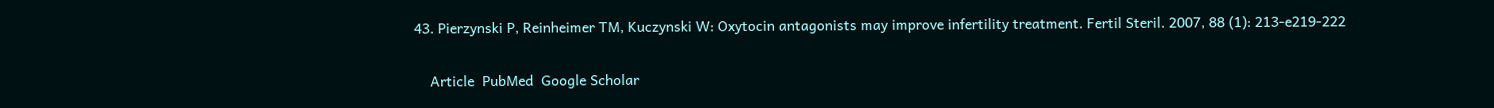43. Pierzynski P, Reinheimer TM, Kuczynski W: Oxytocin antagonists may improve infertility treatment. Fertil Steril. 2007, 88 (1): 213-e219-222

    Article  PubMed  Google Scholar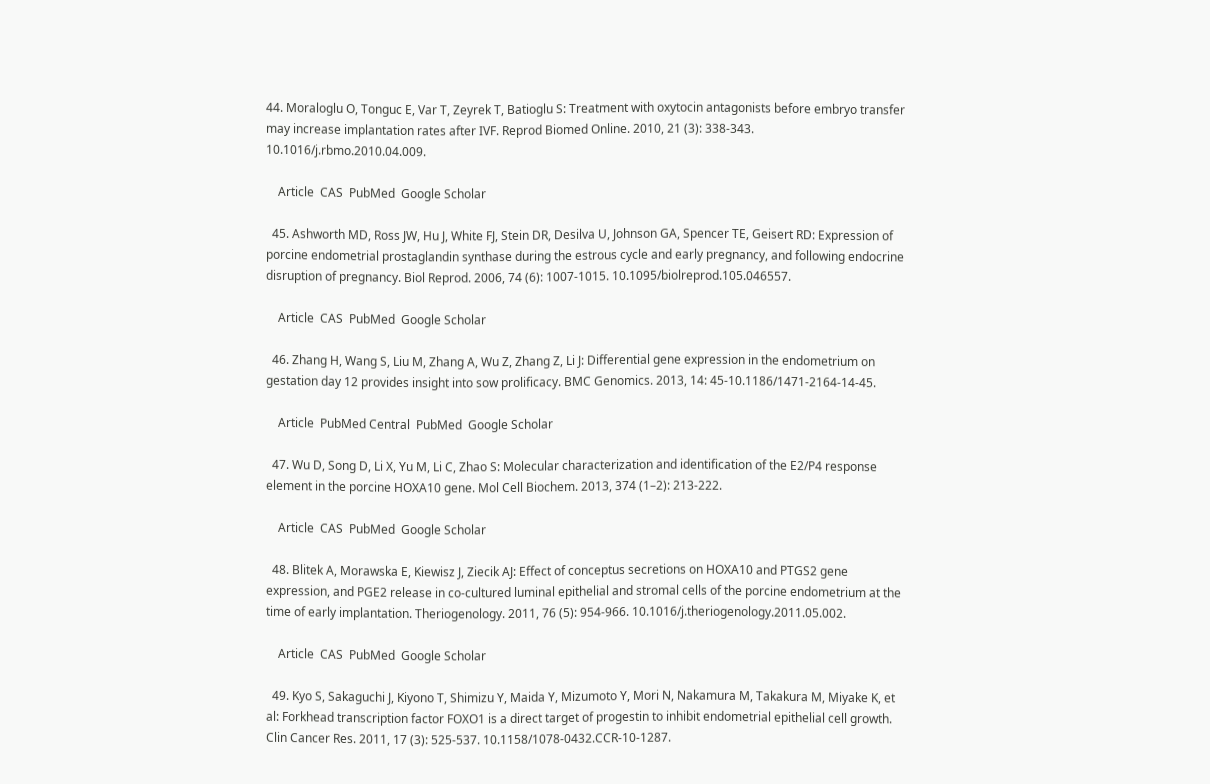44. Moraloglu O, Tonguc E, Var T, Zeyrek T, Batioglu S: Treatment with oxytocin antagonists before embryo transfer may increase implantation rates after IVF. Reprod Biomed Online. 2010, 21 (3): 338-343. 10.1016/j.rbmo.2010.04.009.

    Article  CAS  PubMed  Google Scholar

  45. Ashworth MD, Ross JW, Hu J, White FJ, Stein DR, Desilva U, Johnson GA, Spencer TE, Geisert RD: Expression of porcine endometrial prostaglandin synthase during the estrous cycle and early pregnancy, and following endocrine disruption of pregnancy. Biol Reprod. 2006, 74 (6): 1007-1015. 10.1095/biolreprod.105.046557.

    Article  CAS  PubMed  Google Scholar

  46. Zhang H, Wang S, Liu M, Zhang A, Wu Z, Zhang Z, Li J: Differential gene expression in the endometrium on gestation day 12 provides insight into sow prolificacy. BMC Genomics. 2013, 14: 45-10.1186/1471-2164-14-45.

    Article  PubMed Central  PubMed  Google Scholar

  47. Wu D, Song D, Li X, Yu M, Li C, Zhao S: Molecular characterization and identification of the E2/P4 response element in the porcine HOXA10 gene. Mol Cell Biochem. 2013, 374 (1–2): 213-222.

    Article  CAS  PubMed  Google Scholar

  48. Blitek A, Morawska E, Kiewisz J, Ziecik AJ: Effect of conceptus secretions on HOXA10 and PTGS2 gene expression, and PGE2 release in co-cultured luminal epithelial and stromal cells of the porcine endometrium at the time of early implantation. Theriogenology. 2011, 76 (5): 954-966. 10.1016/j.theriogenology.2011.05.002.

    Article  CAS  PubMed  Google Scholar

  49. Kyo S, Sakaguchi J, Kiyono T, Shimizu Y, Maida Y, Mizumoto Y, Mori N, Nakamura M, Takakura M, Miyake K, et al: Forkhead transcription factor FOXO1 is a direct target of progestin to inhibit endometrial epithelial cell growth. Clin Cancer Res. 2011, 17 (3): 525-537. 10.1158/1078-0432.CCR-10-1287.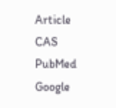Article  CAS  PubMed  Google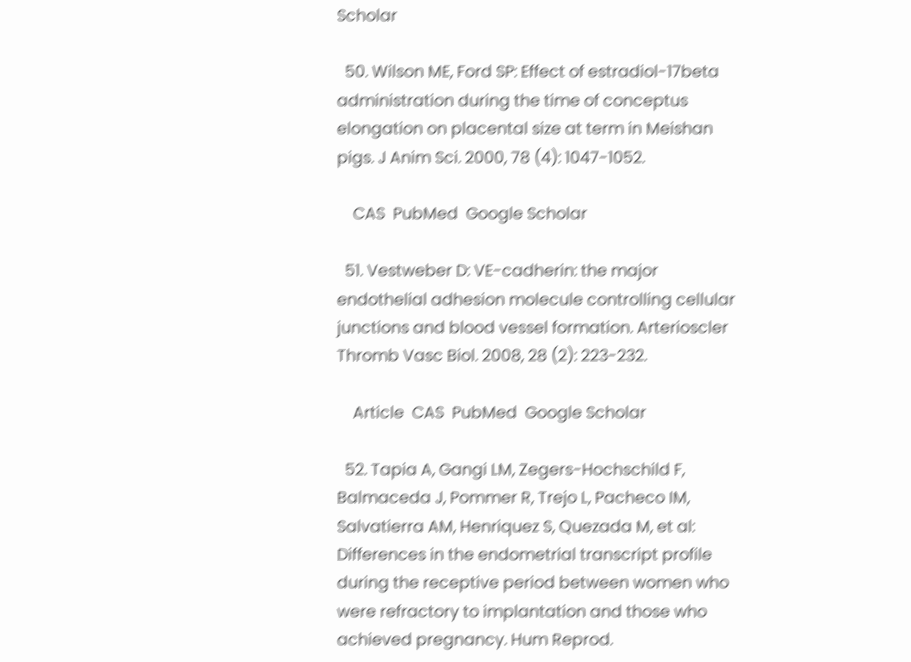Scholar

  50. Wilson ME, Ford SP: Effect of estradiol-17beta administration during the time of conceptus elongation on placental size at term in Meishan pigs. J Anim Sci. 2000, 78 (4): 1047-1052.

    CAS  PubMed  Google Scholar

  51. Vestweber D: VE-cadherin: the major endothelial adhesion molecule controlling cellular junctions and blood vessel formation. Arterioscler Thromb Vasc Biol. 2008, 28 (2): 223-232.

    Article  CAS  PubMed  Google Scholar

  52. Tapia A, Gangi LM, Zegers-Hochschild F, Balmaceda J, Pommer R, Trejo L, Pacheco IM, Salvatierra AM, Henriquez S, Quezada M, et al: Differences in the endometrial transcript profile during the receptive period between women who were refractory to implantation and those who achieved pregnancy. Hum Reprod.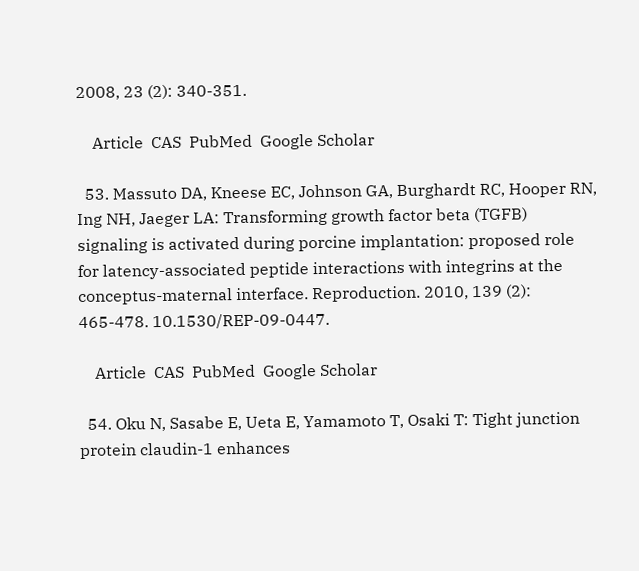2008, 23 (2): 340-351.

    Article  CAS  PubMed  Google Scholar

  53. Massuto DA, Kneese EC, Johnson GA, Burghardt RC, Hooper RN, Ing NH, Jaeger LA: Transforming growth factor beta (TGFB) signaling is activated during porcine implantation: proposed role for latency-associated peptide interactions with integrins at the conceptus-maternal interface. Reproduction. 2010, 139 (2): 465-478. 10.1530/REP-09-0447.

    Article  CAS  PubMed  Google Scholar

  54. Oku N, Sasabe E, Ueta E, Yamamoto T, Osaki T: Tight junction protein claudin-1 enhances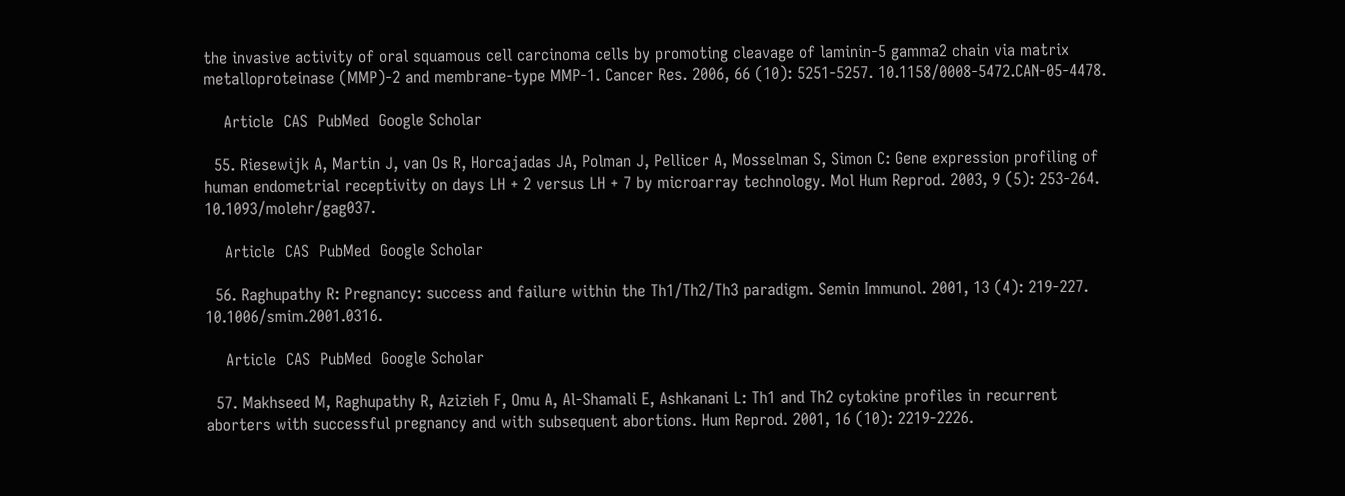the invasive activity of oral squamous cell carcinoma cells by promoting cleavage of laminin-5 gamma2 chain via matrix metalloproteinase (MMP)-2 and membrane-type MMP-1. Cancer Res. 2006, 66 (10): 5251-5257. 10.1158/0008-5472.CAN-05-4478.

    Article  CAS  PubMed  Google Scholar

  55. Riesewijk A, Martin J, van Os R, Horcajadas JA, Polman J, Pellicer A, Mosselman S, Simon C: Gene expression profiling of human endometrial receptivity on days LH + 2 versus LH + 7 by microarray technology. Mol Hum Reprod. 2003, 9 (5): 253-264. 10.1093/molehr/gag037.

    Article  CAS  PubMed  Google Scholar

  56. Raghupathy R: Pregnancy: success and failure within the Th1/Th2/Th3 paradigm. Semin Immunol. 2001, 13 (4): 219-227. 10.1006/smim.2001.0316.

    Article  CAS  PubMed  Google Scholar

  57. Makhseed M, Raghupathy R, Azizieh F, Omu A, Al-Shamali E, Ashkanani L: Th1 and Th2 cytokine profiles in recurrent aborters with successful pregnancy and with subsequent abortions. Hum Reprod. 2001, 16 (10): 2219-2226.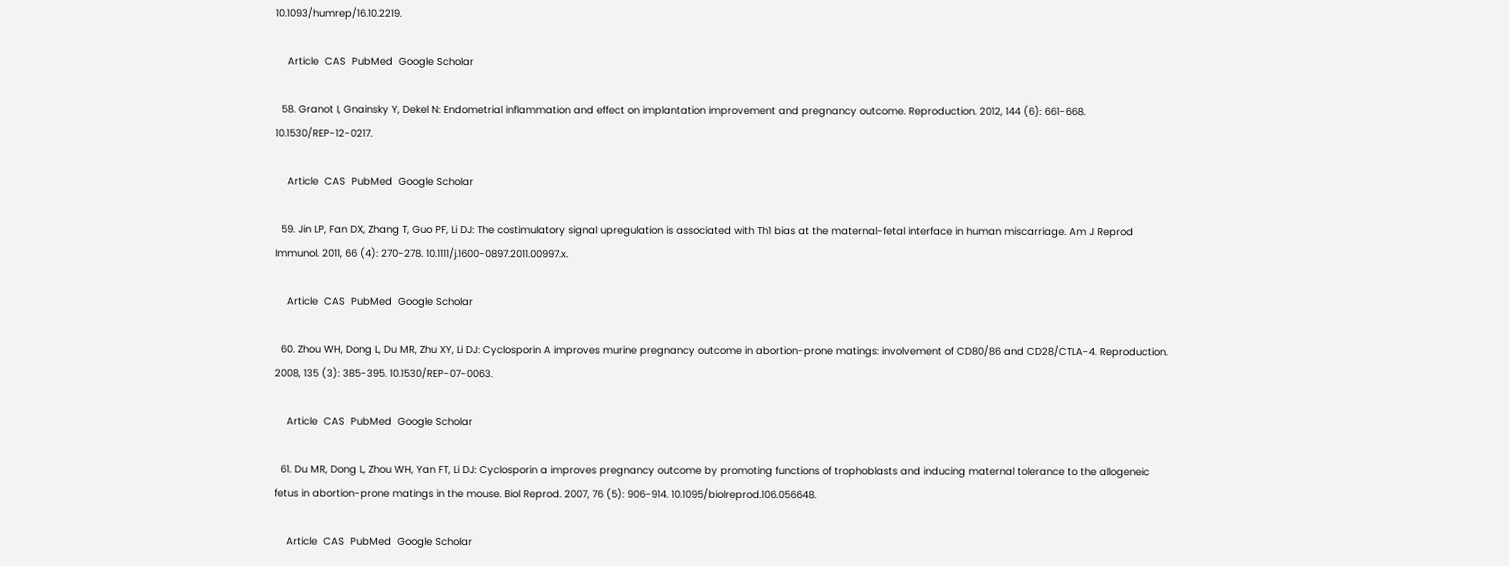10.1093/humrep/16.10.2219.

    Article  CAS  PubMed  Google Scholar

  58. Granot I, Gnainsky Y, Dekel N: Endometrial inflammation and effect on implantation improvement and pregnancy outcome. Reproduction. 2012, 144 (6): 661-668. 10.1530/REP-12-0217.

    Article  CAS  PubMed  Google Scholar

  59. Jin LP, Fan DX, Zhang T, Guo PF, Li DJ: The costimulatory signal upregulation is associated with Th1 bias at the maternal-fetal interface in human miscarriage. Am J Reprod Immunol. 2011, 66 (4): 270-278. 10.1111/j.1600-0897.2011.00997.x.

    Article  CAS  PubMed  Google Scholar

  60. Zhou WH, Dong L, Du MR, Zhu XY, Li DJ: Cyclosporin A improves murine pregnancy outcome in abortion-prone matings: involvement of CD80/86 and CD28/CTLA-4. Reproduction. 2008, 135 (3): 385-395. 10.1530/REP-07-0063.

    Article  CAS  PubMed  Google Scholar

  61. Du MR, Dong L, Zhou WH, Yan FT, Li DJ: Cyclosporin a improves pregnancy outcome by promoting functions of trophoblasts and inducing maternal tolerance to the allogeneic fetus in abortion-prone matings in the mouse. Biol Reprod. 2007, 76 (5): 906-914. 10.1095/biolreprod.106.056648.

    Article  CAS  PubMed  Google Scholar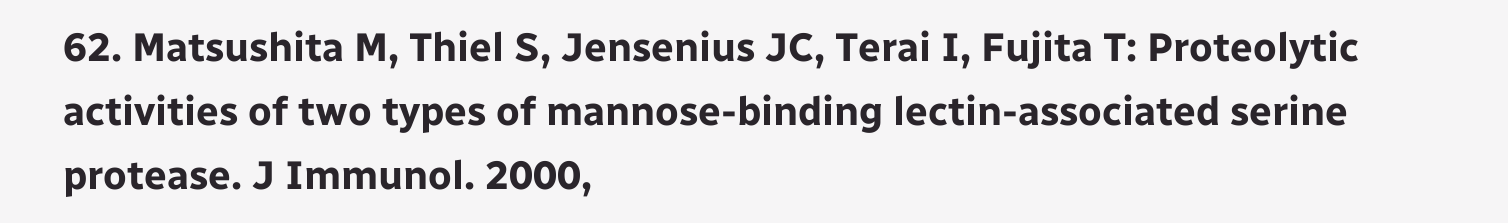62. Matsushita M, Thiel S, Jensenius JC, Terai I, Fujita T: Proteolytic activities of two types of mannose-binding lectin-associated serine protease. J Immunol. 2000,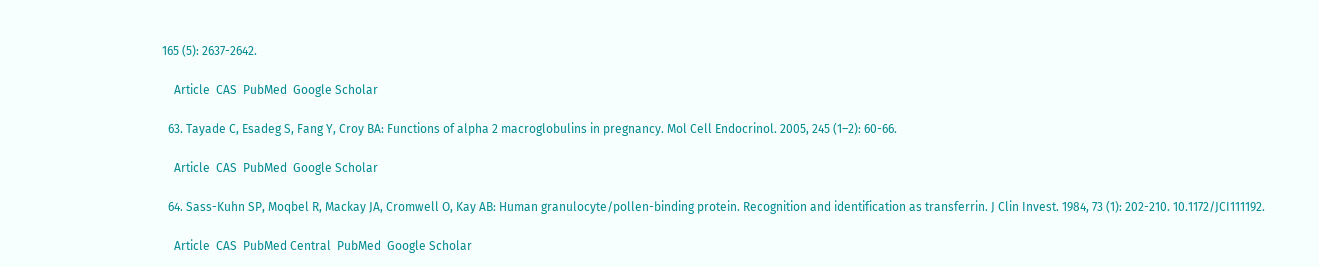165 (5): 2637-2642.

    Article  CAS  PubMed  Google Scholar

  63. Tayade C, Esadeg S, Fang Y, Croy BA: Functions of alpha 2 macroglobulins in pregnancy. Mol Cell Endocrinol. 2005, 245 (1–2): 60-66.

    Article  CAS  PubMed  Google Scholar

  64. Sass-Kuhn SP, Moqbel R, Mackay JA, Cromwell O, Kay AB: Human granulocyte/pollen-binding protein. Recognition and identification as transferrin. J Clin Invest. 1984, 73 (1): 202-210. 10.1172/JCI111192.

    Article  CAS  PubMed Central  PubMed  Google Scholar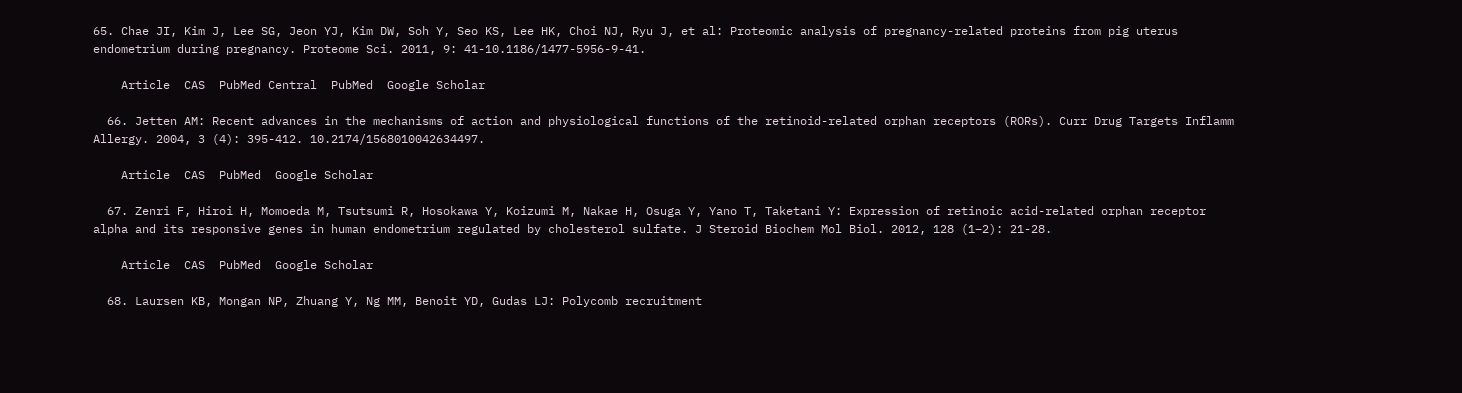65. Chae JI, Kim J, Lee SG, Jeon YJ, Kim DW, Soh Y, Seo KS, Lee HK, Choi NJ, Ryu J, et al: Proteomic analysis of pregnancy-related proteins from pig uterus endometrium during pregnancy. Proteome Sci. 2011, 9: 41-10.1186/1477-5956-9-41.

    Article  CAS  PubMed Central  PubMed  Google Scholar

  66. Jetten AM: Recent advances in the mechanisms of action and physiological functions of the retinoid-related orphan receptors (RORs). Curr Drug Targets Inflamm Allergy. 2004, 3 (4): 395-412. 10.2174/1568010042634497.

    Article  CAS  PubMed  Google Scholar

  67. Zenri F, Hiroi H, Momoeda M, Tsutsumi R, Hosokawa Y, Koizumi M, Nakae H, Osuga Y, Yano T, Taketani Y: Expression of retinoic acid-related orphan receptor alpha and its responsive genes in human endometrium regulated by cholesterol sulfate. J Steroid Biochem Mol Biol. 2012, 128 (1–2): 21-28.

    Article  CAS  PubMed  Google Scholar

  68. Laursen KB, Mongan NP, Zhuang Y, Ng MM, Benoit YD, Gudas LJ: Polycomb recruitment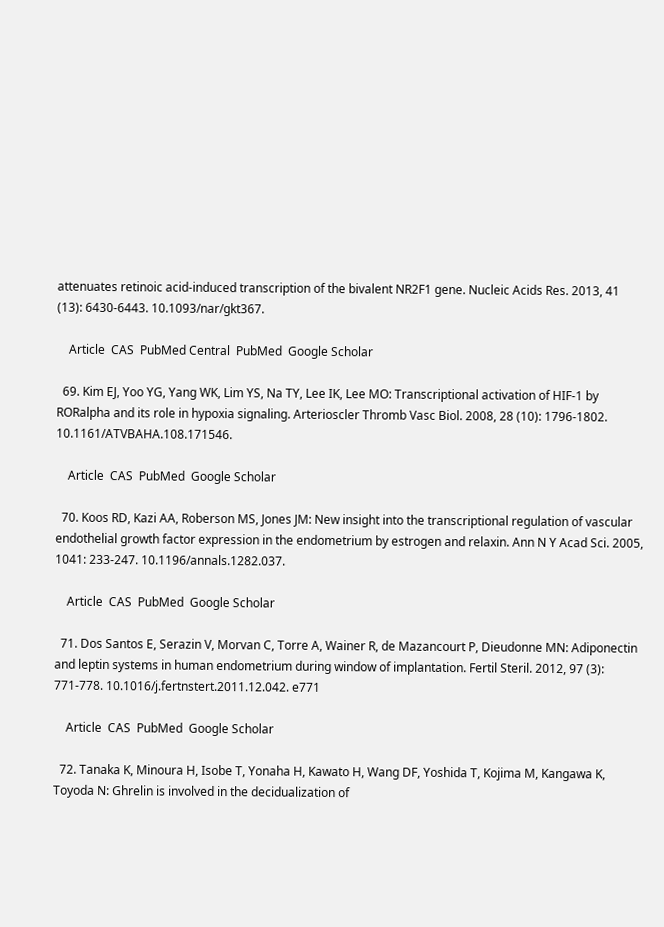attenuates retinoic acid-induced transcription of the bivalent NR2F1 gene. Nucleic Acids Res. 2013, 41 (13): 6430-6443. 10.1093/nar/gkt367.

    Article  CAS  PubMed Central  PubMed  Google Scholar

  69. Kim EJ, Yoo YG, Yang WK, Lim YS, Na TY, Lee IK, Lee MO: Transcriptional activation of HIF-1 by RORalpha and its role in hypoxia signaling. Arterioscler Thromb Vasc Biol. 2008, 28 (10): 1796-1802. 10.1161/ATVBAHA.108.171546.

    Article  CAS  PubMed  Google Scholar

  70. Koos RD, Kazi AA, Roberson MS, Jones JM: New insight into the transcriptional regulation of vascular endothelial growth factor expression in the endometrium by estrogen and relaxin. Ann N Y Acad Sci. 2005, 1041: 233-247. 10.1196/annals.1282.037.

    Article  CAS  PubMed  Google Scholar

  71. Dos Santos E, Serazin V, Morvan C, Torre A, Wainer R, de Mazancourt P, Dieudonne MN: Adiponectin and leptin systems in human endometrium during window of implantation. Fertil Steril. 2012, 97 (3): 771-778. 10.1016/j.fertnstert.2011.12.042. e771

    Article  CAS  PubMed  Google Scholar

  72. Tanaka K, Minoura H, Isobe T, Yonaha H, Kawato H, Wang DF, Yoshida T, Kojima M, Kangawa K, Toyoda N: Ghrelin is involved in the decidualization of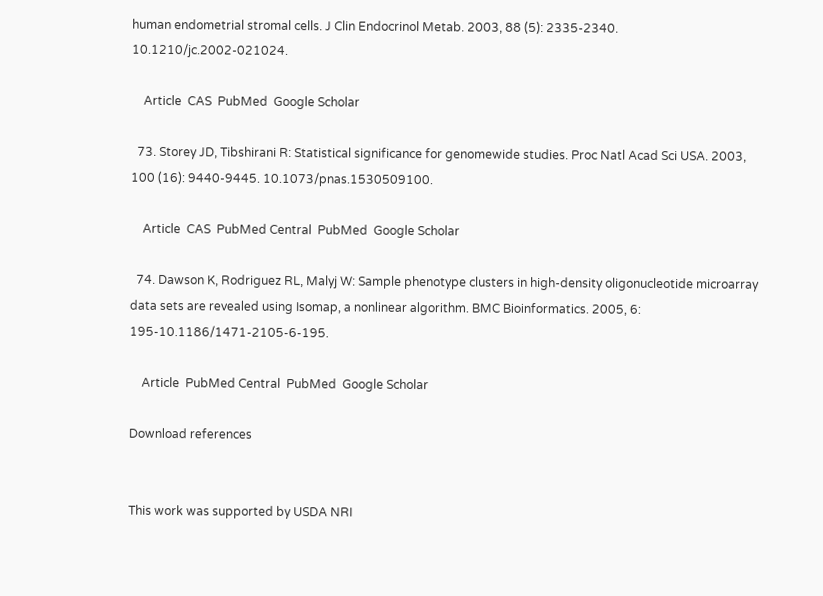human endometrial stromal cells. J Clin Endocrinol Metab. 2003, 88 (5): 2335-2340. 10.1210/jc.2002-021024.

    Article  CAS  PubMed  Google Scholar

  73. Storey JD, Tibshirani R: Statistical significance for genomewide studies. Proc Natl Acad Sci USA. 2003, 100 (16): 9440-9445. 10.1073/pnas.1530509100.

    Article  CAS  PubMed Central  PubMed  Google Scholar

  74. Dawson K, Rodriguez RL, Malyj W: Sample phenotype clusters in high-density oligonucleotide microarray data sets are revealed using Isomap, a nonlinear algorithm. BMC Bioinformatics. 2005, 6: 195-10.1186/1471-2105-6-195.

    Article  PubMed Central  PubMed  Google Scholar

Download references


This work was supported by USDA NRI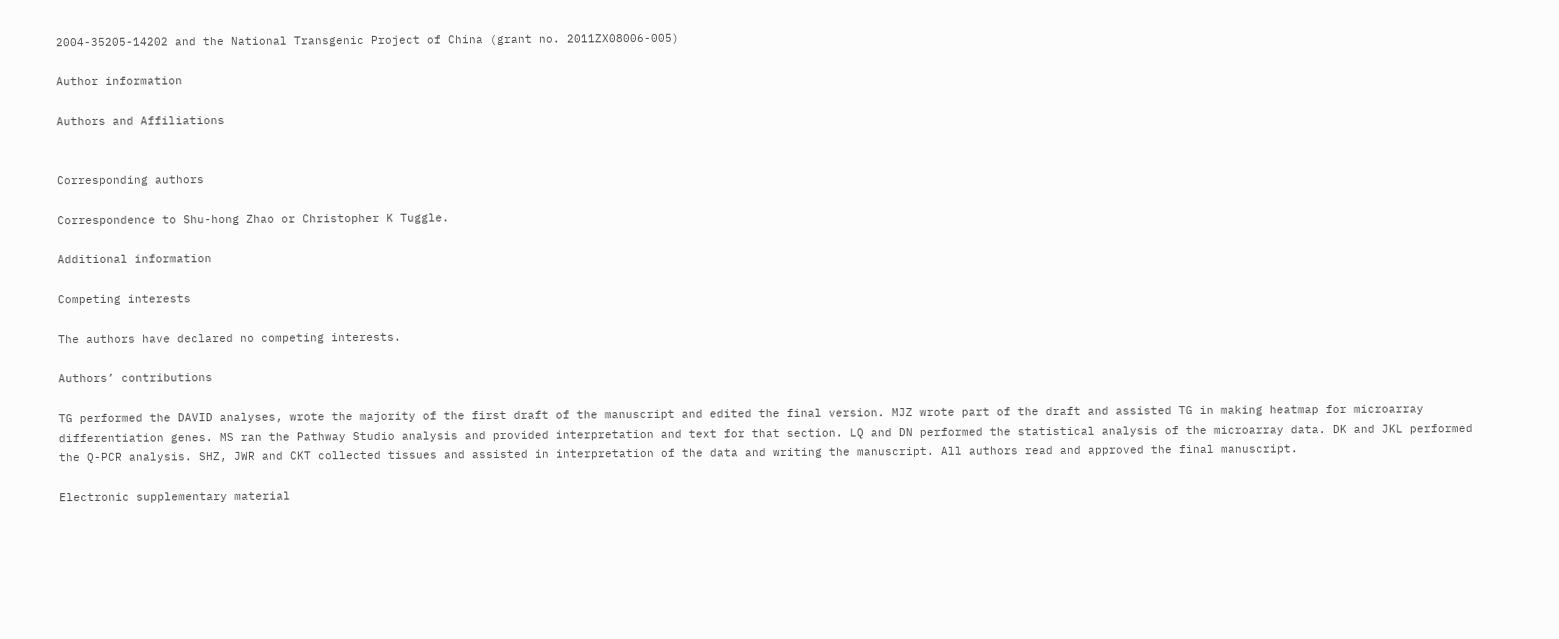2004-35205-14202 and the National Transgenic Project of China (grant no. 2011ZX08006-005)

Author information

Authors and Affiliations


Corresponding authors

Correspondence to Shu-hong Zhao or Christopher K Tuggle.

Additional information

Competing interests

The authors have declared no competing interests.

Authors’ contributions

TG performed the DAVID analyses, wrote the majority of the first draft of the manuscript and edited the final version. MJZ wrote part of the draft and assisted TG in making heatmap for microarray differentiation genes. MS ran the Pathway Studio analysis and provided interpretation and text for that section. LQ and DN performed the statistical analysis of the microarray data. DK and JKL performed the Q-PCR analysis. SHZ, JWR and CKT collected tissues and assisted in interpretation of the data and writing the manuscript. All authors read and approved the final manuscript.

Electronic supplementary material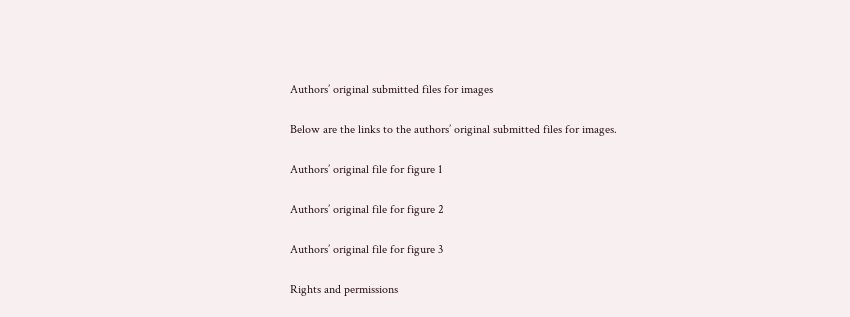Authors’ original submitted files for images

Below are the links to the authors’ original submitted files for images.

Authors’ original file for figure 1

Authors’ original file for figure 2

Authors’ original file for figure 3

Rights and permissions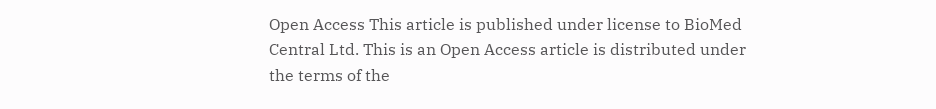Open Access This article is published under license to BioMed Central Ltd. This is an Open Access article is distributed under the terms of the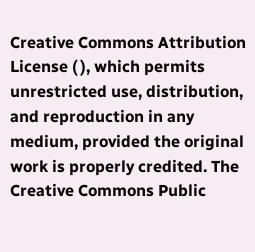Creative Commons Attribution License ( ), which permits unrestricted use, distribution, and reproduction in any medium, provided the original work is properly credited. The Creative Commons Public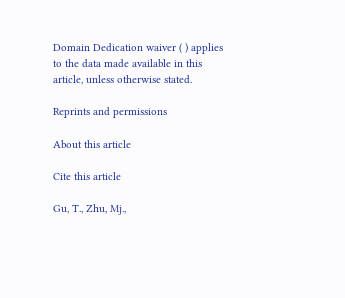Domain Dedication waiver ( ) applies to the data made available in this article, unless otherwise stated.

Reprints and permissions

About this article

Cite this article

Gu, T., Zhu, Mj.,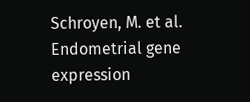Schroyen, M. et al. Endometrial gene expression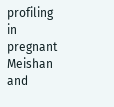profiling in pregnant Meishan and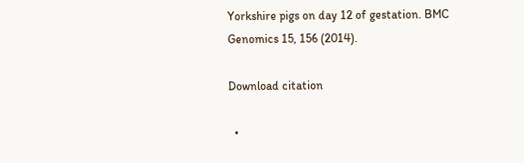Yorkshire pigs on day 12 of gestation. BMC Genomics 15, 156 (2014).

Download citation

  •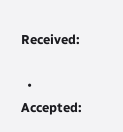Received:

  • Accepted: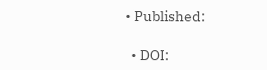• Published:

  • DOI: